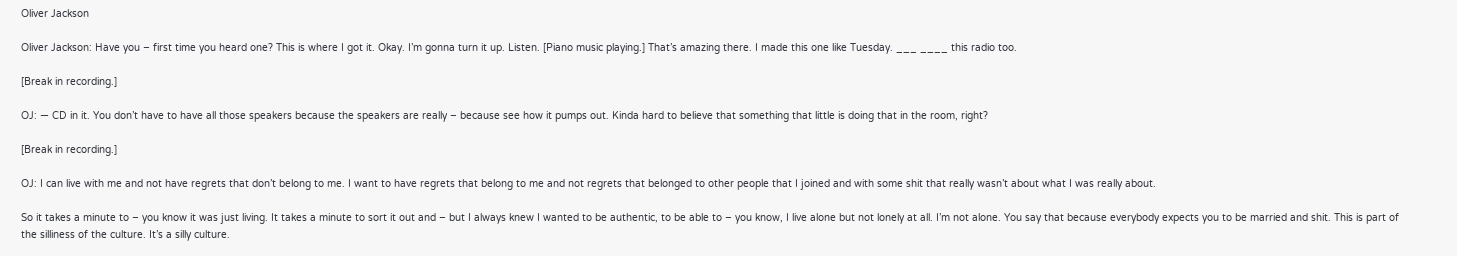Oliver Jackson

Oliver Jackson: Have you – first time you heard one? This is where I got it. Okay. I’m gonna turn it up. Listen. [Piano music playing.] That’s amazing there. I made this one like Tuesday. ___ ____ this radio too.

[Break in recording.]

OJ: — CD in it. You don’t have to have all those speakers because the speakers are really – because see how it pumps out. Kinda hard to believe that something that little is doing that in the room, right?

[Break in recording.]

OJ: I can live with me and not have regrets that don’t belong to me. I want to have regrets that belong to me and not regrets that belonged to other people that I joined and with some shit that really wasn’t about what I was really about.

So it takes a minute to – you know it was just living. It takes a minute to sort it out and – but I always knew I wanted to be authentic, to be able to – you know, I live alone but not lonely at all. I’m not alone. You say that because everybody expects you to be married and shit. This is part of the silliness of the culture. It’s a silly culture.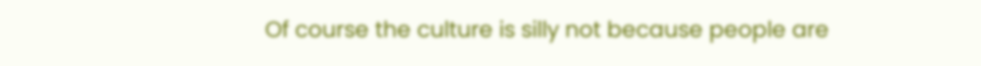Of course the culture is silly not because people are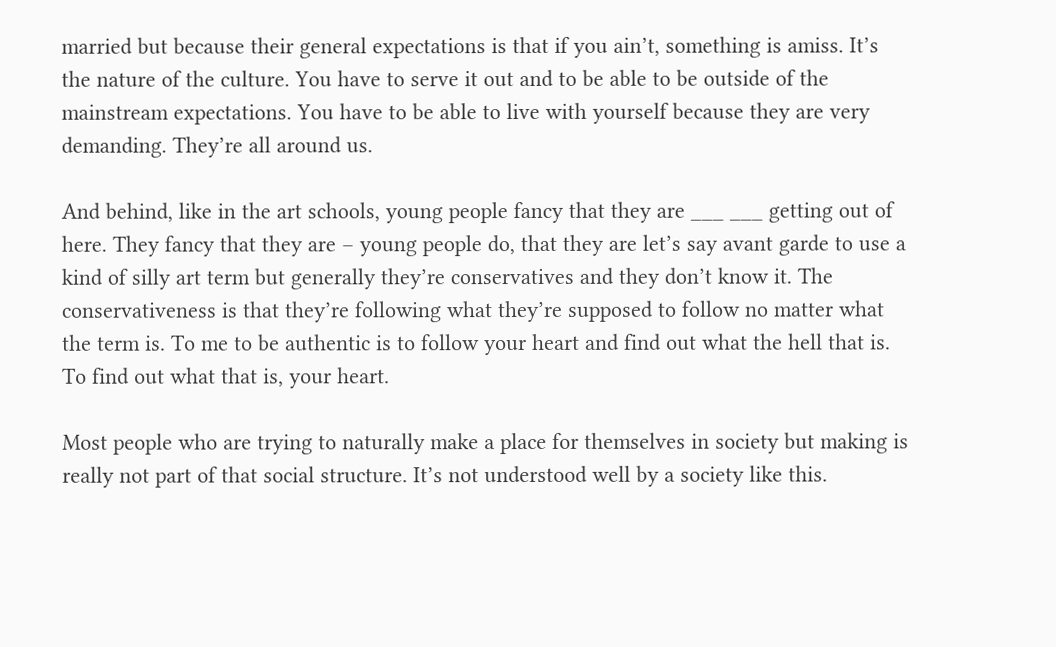married but because their general expectations is that if you ain’t, something is amiss. It’s the nature of the culture. You have to serve it out and to be able to be outside of the mainstream expectations. You have to be able to live with yourself because they are very demanding. They’re all around us.

And behind, like in the art schools, young people fancy that they are ___ ___ getting out of here. They fancy that they are – young people do, that they are let’s say avant garde to use a kind of silly art term but generally they’re conservatives and they don’t know it. The conservativeness is that they’re following what they’re supposed to follow no matter what the term is. To me to be authentic is to follow your heart and find out what the hell that is. To find out what that is, your heart.

Most people who are trying to naturally make a place for themselves in society but making is really not part of that social structure. It’s not understood well by a society like this.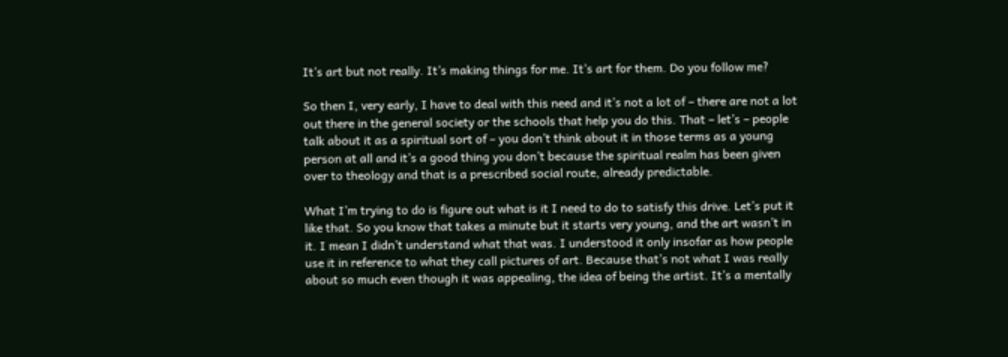It’s art but not really. It’s making things for me. It’s art for them. Do you follow me?

So then I, very early, I have to deal with this need and it’s not a lot of – there are not a lot out there in the general society or the schools that help you do this. That – let’s – people talk about it as a spiritual sort of – you don’t think about it in those terms as a young person at all and it’s a good thing you don’t because the spiritual realm has been given over to theology and that is a prescribed social route, already predictable.

What I’m trying to do is figure out what is it I need to do to satisfy this drive. Let’s put it like that. So you know that takes a minute but it starts very young, and the art wasn’t in it. I mean I didn’t understand what that was. I understood it only insofar as how people use it in reference to what they call pictures of art. Because that’s not what I was really about so much even though it was appealing, the idea of being the artist. It’s a mentally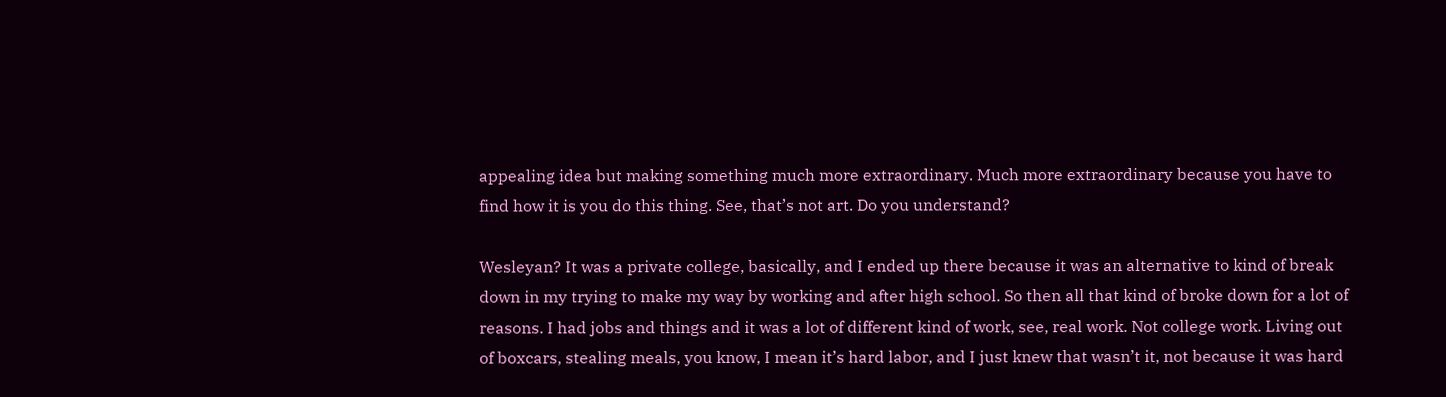appealing idea but making something much more extraordinary. Much more extraordinary because you have to find how it is you do this thing. See, that’s not art. Do you understand?

Wesleyan? It was a private college, basically, and I ended up there because it was an alternative to kind of break down in my trying to make my way by working and after high school. So then all that kind of broke down for a lot of reasons. I had jobs and things and it was a lot of different kind of work, see, real work. Not college work. Living out of boxcars, stealing meals, you know, I mean it’s hard labor, and I just knew that wasn’t it, not because it was hard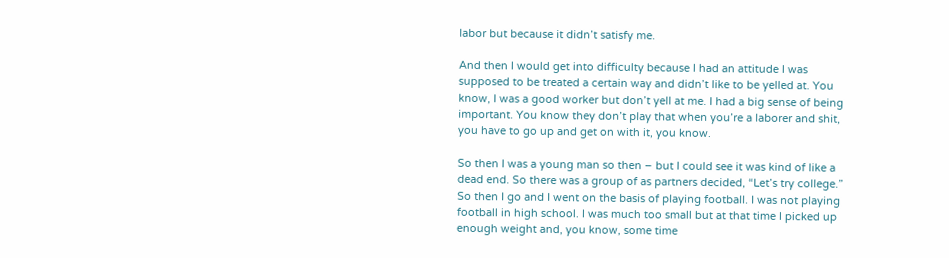labor but because it didn’t satisfy me.

And then I would get into difficulty because I had an attitude I was supposed to be treated a certain way and didn’t like to be yelled at. You know, I was a good worker but don’t yell at me. I had a big sense of being important. You know they don’t play that when you’re a laborer and shit, you have to go up and get on with it, you know.

So then I was a young man so then – but I could see it was kind of like a dead end. So there was a group of as partners decided, “Let’s try college.” So then I go and I went on the basis of playing football. I was not playing football in high school. I was much too small but at that time I picked up enough weight and, you know, some time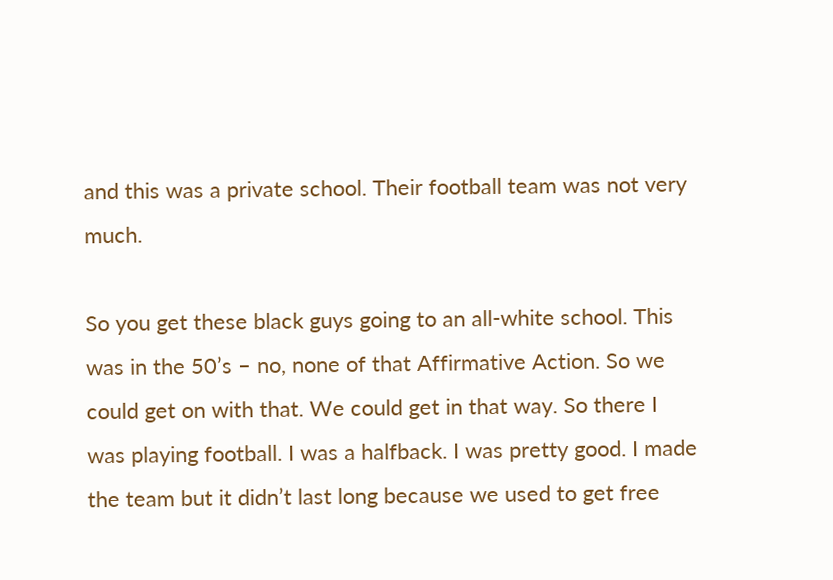and this was a private school. Their football team was not very much.

So you get these black guys going to an all-white school. This was in the 50’s – no, none of that Affirmative Action. So we could get on with that. We could get in that way. So there I was playing football. I was a halfback. I was pretty good. I made the team but it didn’t last long because we used to get free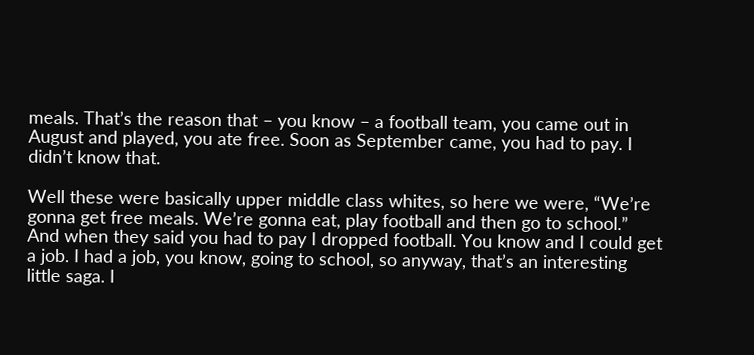meals. That’s the reason that – you know – a football team, you came out in August and played, you ate free. Soon as September came, you had to pay. I didn’t know that.

Well these were basically upper middle class whites, so here we were, “We’re gonna get free meals. We’re gonna eat, play football and then go to school.” And when they said you had to pay I dropped football. You know and I could get a job. I had a job, you know, going to school, so anyway, that’s an interesting little saga. I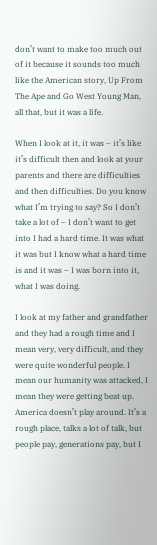don’t want to make too much out of it because it sounds too much like the American story, Up From The Ape and Go West Young Man, all that, but it was a life.

When I look at it, it was – it’s like it’s difficult then and look at your parents and there are difficulties and then difficulties. Do you know what I’m trying to say? So I don’t take a lot of – I don’t want to get into I had a hard time. It was what it was but I know what a hard time is and it was – I was born into it, what I was doing.

I look at my father and grandfather and they had a rough time and I mean very, very difficult, and they were quite wonderful people. I mean our humanity was attacked, I mean they were getting beat up. America doesn’t play around. It’s a rough place, talks a lot of talk, but people pay, generations pay, but I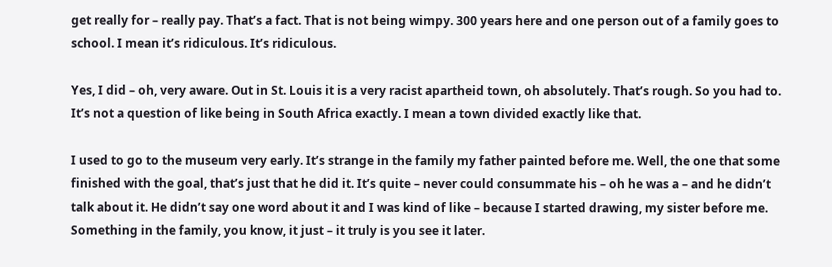get really for – really pay. That’s a fact. That is not being wimpy. 300 years here and one person out of a family goes to school. I mean it’s ridiculous. It’s ridiculous.

Yes, I did – oh, very aware. Out in St. Louis it is a very racist apartheid town, oh absolutely. That’s rough. So you had to. It’s not a question of like being in South Africa exactly. I mean a town divided exactly like that.

I used to go to the museum very early. It’s strange in the family my father painted before me. Well, the one that some finished with the goal, that’s just that he did it. It’s quite – never could consummate his – oh he was a – and he didn’t talk about it. He didn’t say one word about it and I was kind of like – because I started drawing, my sister before me. Something in the family, you know, it just – it truly is you see it later.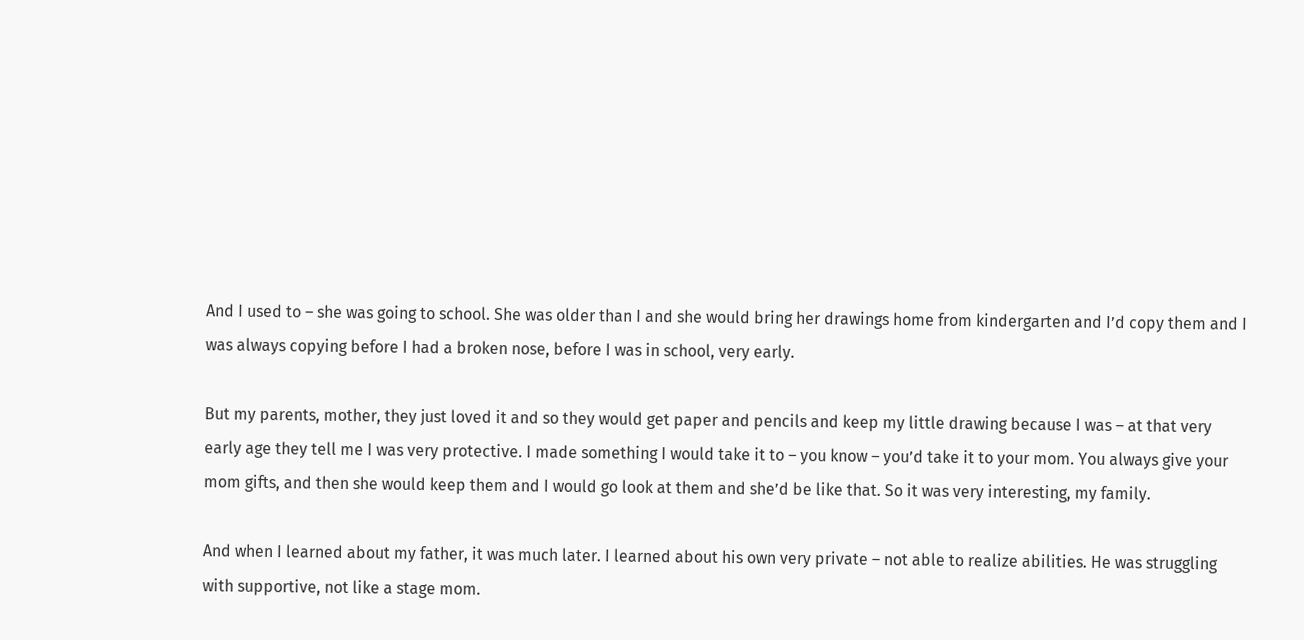And I used to – she was going to school. She was older than I and she would bring her drawings home from kindergarten and I’d copy them and I was always copying before I had a broken nose, before I was in school, very early.

But my parents, mother, they just loved it and so they would get paper and pencils and keep my little drawing because I was – at that very early age they tell me I was very protective. I made something I would take it to – you know – you’d take it to your mom. You always give your mom gifts, and then she would keep them and I would go look at them and she’d be like that. So it was very interesting, my family.

And when I learned about my father, it was much later. I learned about his own very private – not able to realize abilities. He was struggling with supportive, not like a stage mom.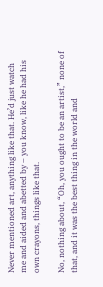Never mentioned art, anything like that. He’d just watch me and aided and abetted by – you know, like he had his own crayons, things like that.

No, nothing about, “Oh, you ought to be an artist,” none of that, and it was the best thing in the world and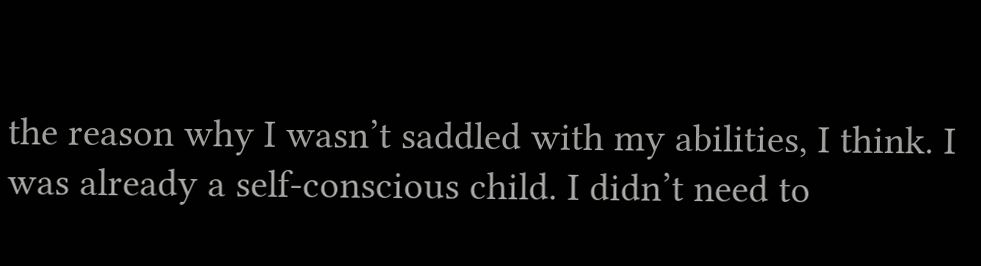the reason why I wasn’t saddled with my abilities, I think. I was already a self-conscious child. I didn’t need to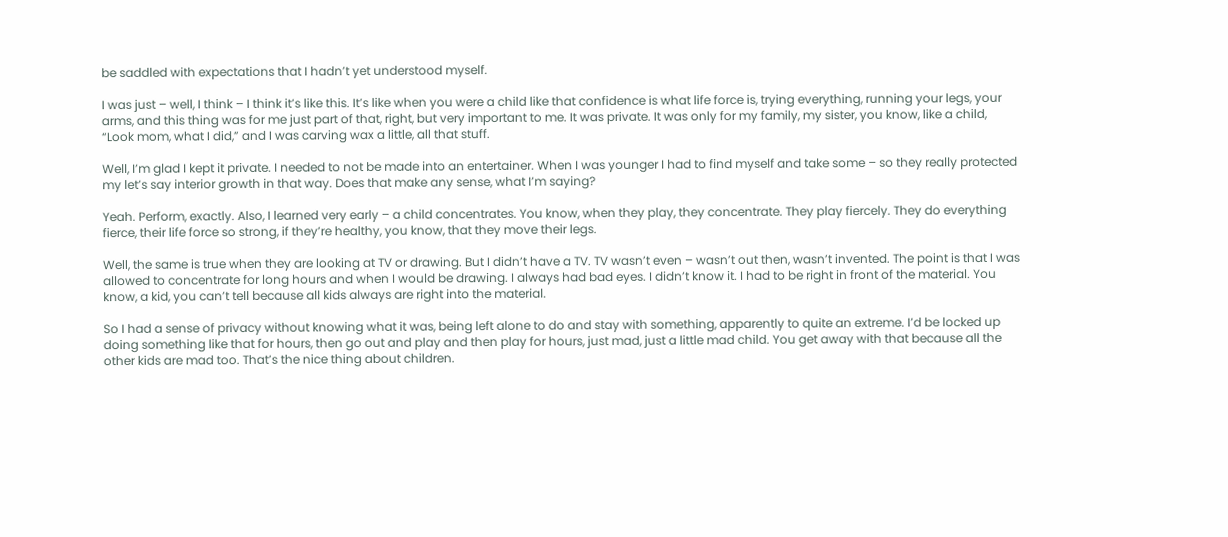be saddled with expectations that I hadn’t yet understood myself.

I was just – well, I think – I think it’s like this. It’s like when you were a child like that confidence is what life force is, trying everything, running your legs, your arms, and this thing was for me just part of that, right, but very important to me. It was private. It was only for my family, my sister, you know, like a child, “Look mom, what I did,” and I was carving wax a little, all that stuff.

Well, I’m glad I kept it private. I needed to not be made into an entertainer. When I was younger I had to find myself and take some – so they really protected my let’s say interior growth in that way. Does that make any sense, what I’m saying?

Yeah. Perform, exactly. Also, I learned very early – a child concentrates. You know, when they play, they concentrate. They play fiercely. They do everything fierce, their life force so strong, if they’re healthy, you know, that they move their legs.

Well, the same is true when they are looking at TV or drawing. But I didn’t have a TV. TV wasn’t even – wasn’t out then, wasn’t invented. The point is that I was allowed to concentrate for long hours and when I would be drawing. I always had bad eyes. I didn’t know it. I had to be right in front of the material. You know, a kid, you can’t tell because all kids always are right into the material.

So I had a sense of privacy without knowing what it was, being left alone to do and stay with something, apparently to quite an extreme. I’d be locked up doing something like that for hours, then go out and play and then play for hours, just mad, just a little mad child. You get away with that because all the other kids are mad too. That’s the nice thing about children.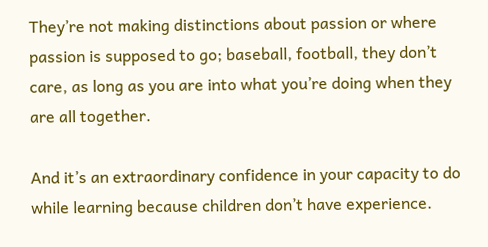They’re not making distinctions about passion or where passion is supposed to go; baseball, football, they don’t care, as long as you are into what you’re doing when they are all together.

And it’s an extraordinary confidence in your capacity to do while learning because children don’t have experience.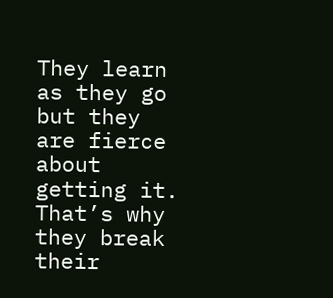They learn as they go but they are fierce about getting it. That’s why they break their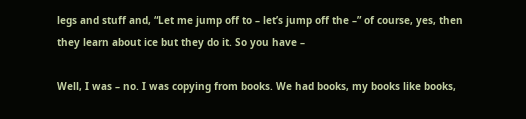legs and stuff and, “Let me jump off to – let’s jump off the –” of course, yes, then they learn about ice but they do it. So you have –

Well, I was – no. I was copying from books. We had books, my books like books,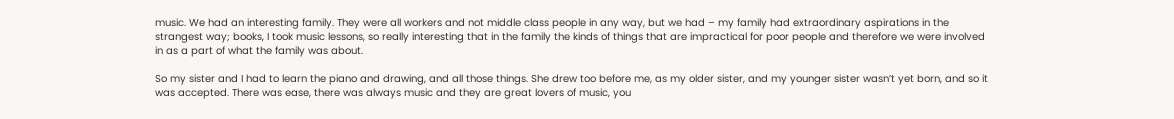music. We had an interesting family. They were all workers and not middle class people in any way, but we had – my family had extraordinary aspirations in the strangest way; books, I took music lessons, so really interesting that in the family the kinds of things that are impractical for poor people and therefore we were involved in as a part of what the family was about.

So my sister and I had to learn the piano and drawing, and all those things. She drew too before me, as my older sister, and my younger sister wasn’t yet born, and so it was accepted. There was ease, there was always music and they are great lovers of music, you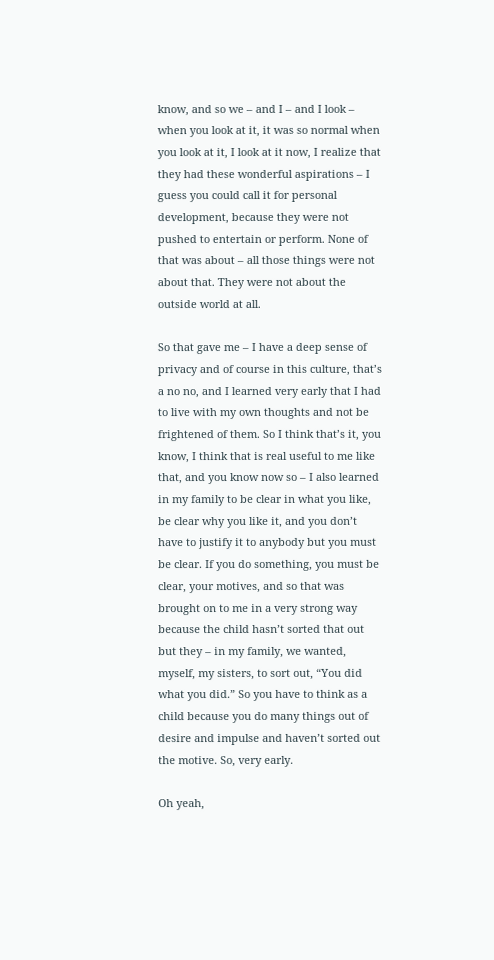know, and so we – and I – and I look – when you look at it, it was so normal when you look at it, I look at it now, I realize that they had these wonderful aspirations – I guess you could call it for personal development, because they were not pushed to entertain or perform. None of that was about – all those things were not about that. They were not about the outside world at all.

So that gave me – I have a deep sense of privacy and of course in this culture, that’s a no no, and I learned very early that I had to live with my own thoughts and not be frightened of them. So I think that’s it, you know, I think that is real useful to me like that, and you know now so – I also learned in my family to be clear in what you like, be clear why you like it, and you don’t have to justify it to anybody but you must be clear. If you do something, you must be clear, your motives, and so that was brought on to me in a very strong way because the child hasn’t sorted that out but they – in my family, we wanted, myself, my sisters, to sort out, “You did what you did.” So you have to think as a child because you do many things out of desire and impulse and haven’t sorted out the motive. So, very early.

Oh yeah,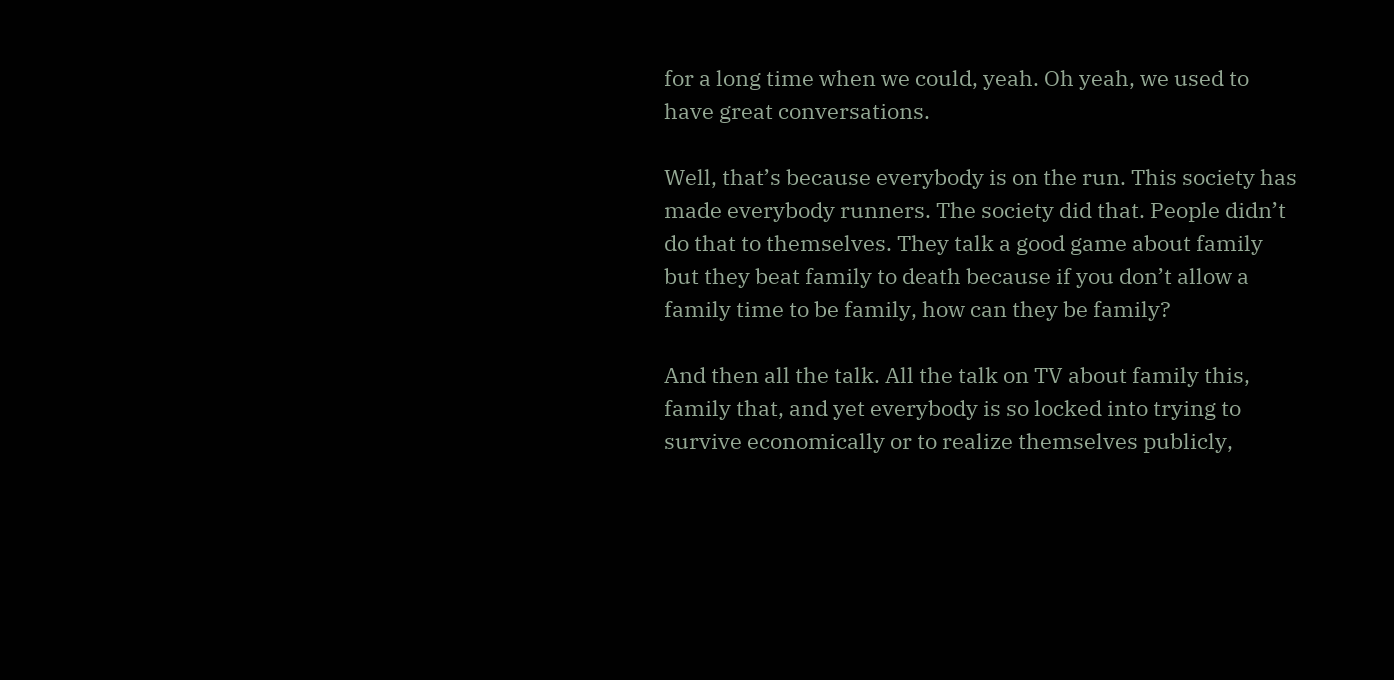for a long time when we could, yeah. Oh yeah, we used to have great conversations.

Well, that’s because everybody is on the run. This society has made everybody runners. The society did that. People didn’t do that to themselves. They talk a good game about family but they beat family to death because if you don’t allow a family time to be family, how can they be family?

And then all the talk. All the talk on TV about family this, family that, and yet everybody is so locked into trying to survive economically or to realize themselves publicly,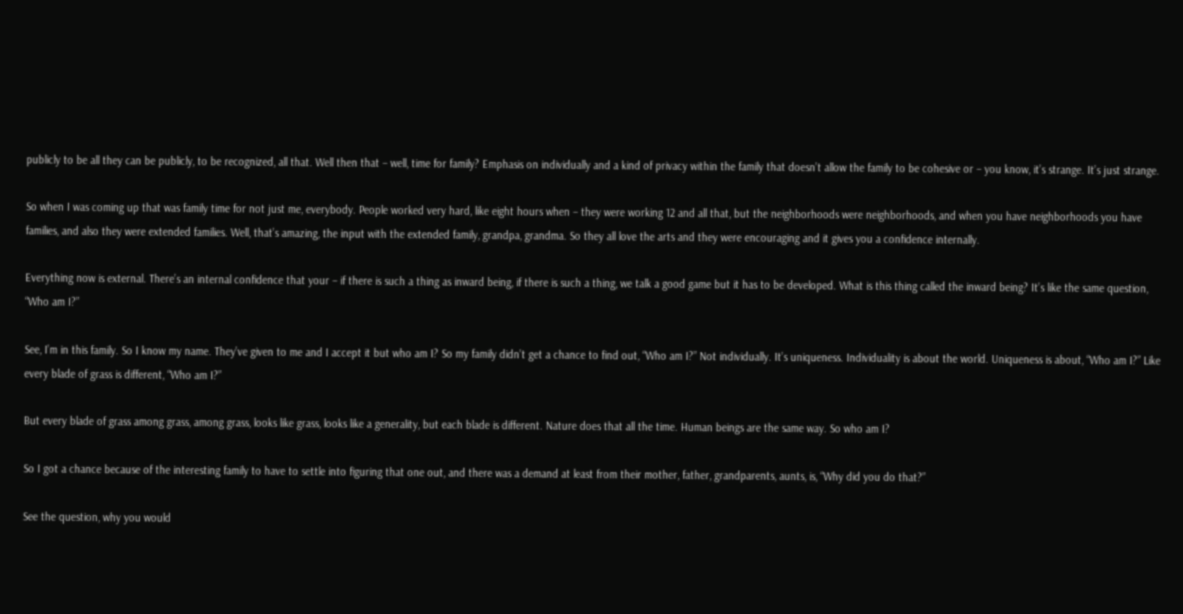publicly to be all they can be publicly, to be recognized, all that. Well then that – well, time for family? Emphasis on individually and a kind of privacy within the family that doesn’t allow the family to be cohesive or – you know, it’s strange. It’s just strange.

So when I was coming up that was family time for not just me, everybody. People worked very hard, like eight hours when – they were working 12 and all that, but the neighborhoods were neighborhoods, and when you have neighborhoods you have families, and also they were extended families. Well, that’s amazing, the input with the extended family, grandpa, grandma. So they all love the arts and they were encouraging and it gives you a confidence internally.

Everything now is external. There’s an internal confidence that your – if there is such a thing as inward being, if there is such a thing, we talk a good game but it has to be developed. What is this thing called the inward being? It’s like the same question, “Who am I?”

See, I’m in this family. So I know my name. They’ve given to me and I accept it but who am I? So my family didn’t get a chance to find out, “Who am I?” Not individually. It’s uniqueness. Individuality is about the world. Uniqueness is about, “Who am I?” Like every blade of grass is different, “Who am I?”

But every blade of grass among grass, among grass, looks like grass, looks like a generality, but each blade is different. Nature does that all the time. Human beings are the same way. So who am I?

So I got a chance because of the interesting family to have to settle into figuring that one out, and there was a demand at least from their mother, father, grandparents, aunts, is, “Why did you do that?”

See the question, why you would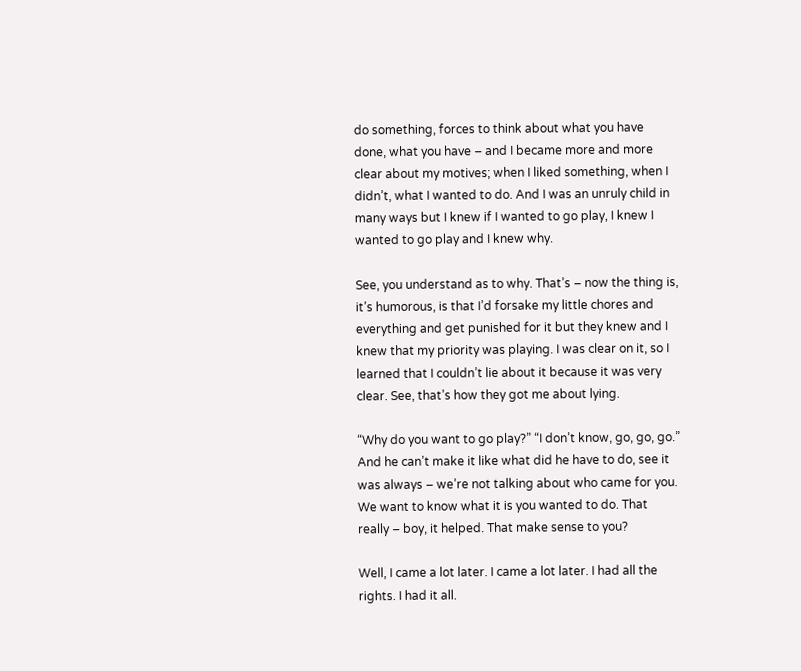do something, forces to think about what you have done, what you have – and I became more and more clear about my motives; when I liked something, when I didn’t, what I wanted to do. And I was an unruly child in many ways but I knew if I wanted to go play, I knew I wanted to go play and I knew why.

See, you understand as to why. That’s – now the thing is, it’s humorous, is that I’d forsake my little chores and everything and get punished for it but they knew and I knew that my priority was playing. I was clear on it, so I learned that I couldn’t lie about it because it was very clear. See, that’s how they got me about lying.

“Why do you want to go play?” “I don’t know, go, go, go.” And he can’t make it like what did he have to do, see it was always – we’re not talking about who came for you. We want to know what it is you wanted to do. That really – boy, it helped. That make sense to you?

Well, I came a lot later. I came a lot later. I had all the rights. I had it all.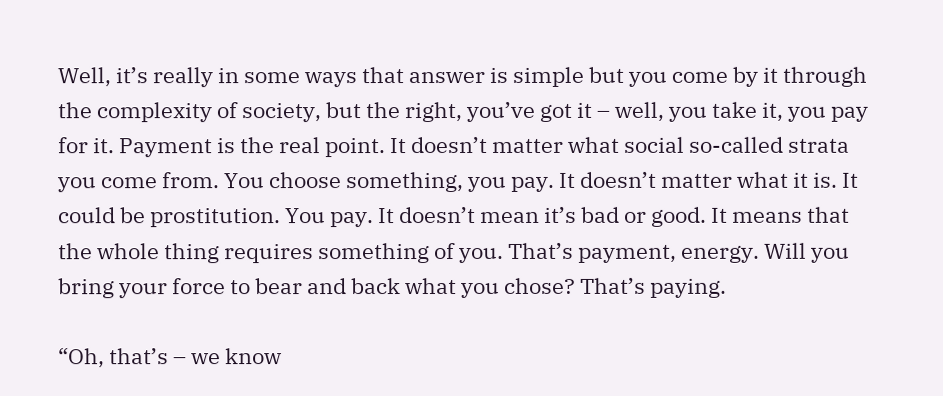Well, it’s really in some ways that answer is simple but you come by it through the complexity of society, but the right, you’ve got it – well, you take it, you pay for it. Payment is the real point. It doesn’t matter what social so-called strata you come from. You choose something, you pay. It doesn’t matter what it is. It could be prostitution. You pay. It doesn’t mean it’s bad or good. It means that the whole thing requires something of you. That’s payment, energy. Will you bring your force to bear and back what you chose? That’s paying.

“Oh, that’s – we know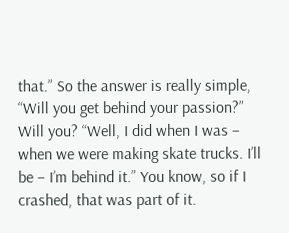that.” So the answer is really simple, “Will you get behind your passion?” Will you? “Well, I did when I was – when we were making skate trucks. I’ll be – I’m behind it.” You know, so if I crashed, that was part of it.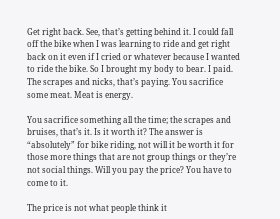Get right back. See, that’s getting behind it. I could fall off the bike when I was learning to ride and get right back on it even if I cried or whatever because I wanted to ride the bike. So I brought my body to bear. I paid. The scrapes and nicks, that’s paying. You sacrifice some meat. Meat is energy.

You sacrifice something all the time; the scrapes and bruises, that’s it. Is it worth it? The answer is “absolutely” for bike riding, not will it be worth it for those more things that are not group things or they’re not social things. Will you pay the price? You have to come to it.

The price is not what people think it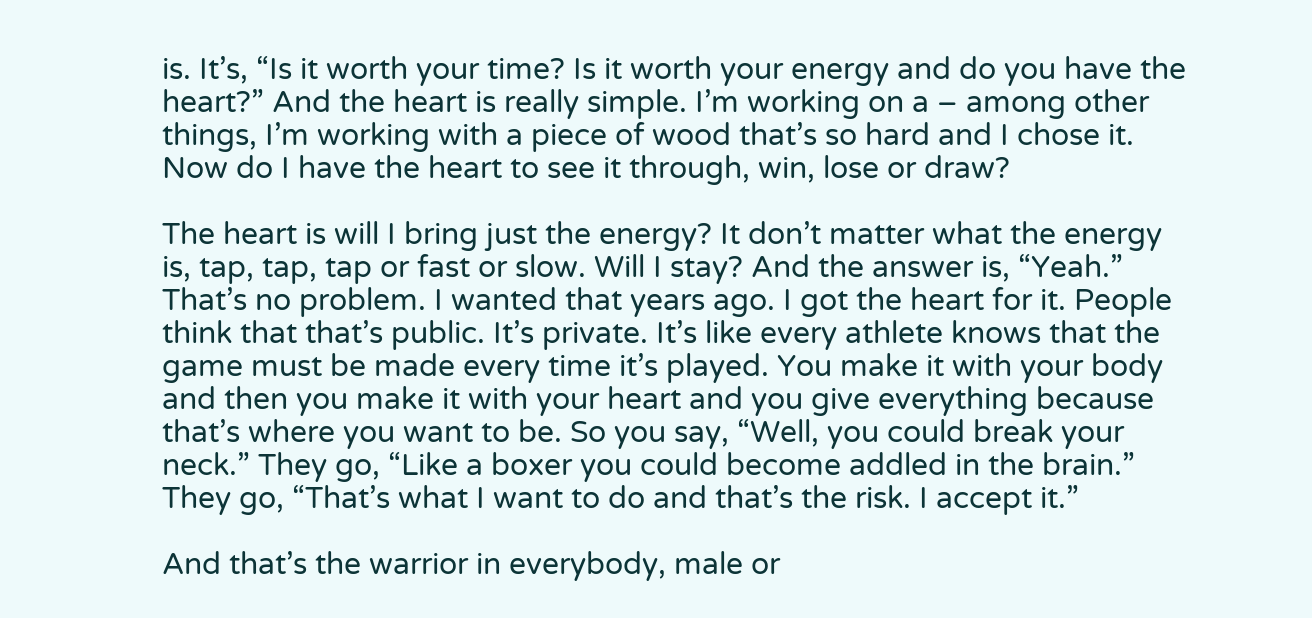is. It’s, “Is it worth your time? Is it worth your energy and do you have the heart?” And the heart is really simple. I’m working on a – among other things, I’m working with a piece of wood that’s so hard and I chose it. Now do I have the heart to see it through, win, lose or draw?

The heart is will I bring just the energy? It don’t matter what the energy is, tap, tap, tap or fast or slow. Will I stay? And the answer is, “Yeah.” That’s no problem. I wanted that years ago. I got the heart for it. People think that that’s public. It’s private. It’s like every athlete knows that the game must be made every time it’s played. You make it with your body and then you make it with your heart and you give everything because that’s where you want to be. So you say, “Well, you could break your neck.” They go, “Like a boxer you could become addled in the brain.” They go, “That’s what I want to do and that’s the risk. I accept it.”

And that’s the warrior in everybody, male or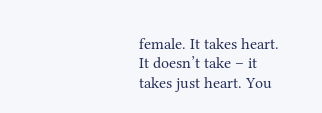female. It takes heart. It doesn’t take – it takes just heart. You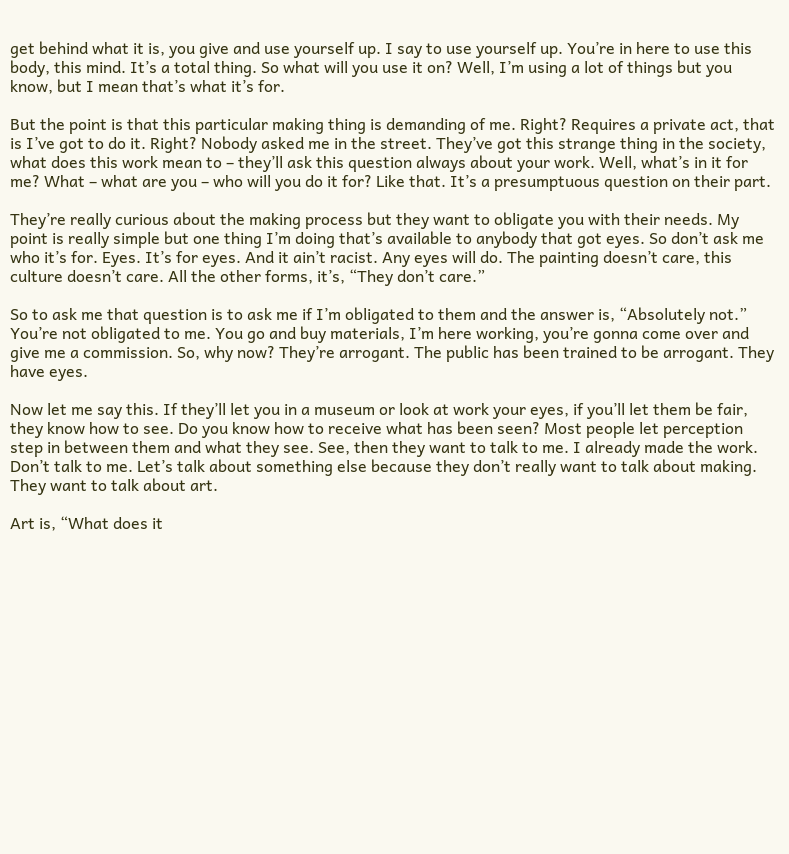get behind what it is, you give and use yourself up. I say to use yourself up. You’re in here to use this body, this mind. It’s a total thing. So what will you use it on? Well, I’m using a lot of things but you know, but I mean that’s what it’s for.

But the point is that this particular making thing is demanding of me. Right? Requires a private act, that is I’ve got to do it. Right? Nobody asked me in the street. They’ve got this strange thing in the society, what does this work mean to – they’ll ask this question always about your work. Well, what’s in it for me? What – what are you – who will you do it for? Like that. It’s a presumptuous question on their part.

They’re really curious about the making process but they want to obligate you with their needs. My point is really simple but one thing I’m doing that’s available to anybody that got eyes. So don’t ask me who it’s for. Eyes. It’s for eyes. And it ain’t racist. Any eyes will do. The painting doesn’t care, this culture doesn’t care. All the other forms, it’s, “They don’t care.”

So to ask me that question is to ask me if I’m obligated to them and the answer is, “Absolutely not.” You’re not obligated to me. You go and buy materials, I’m here working, you’re gonna come over and give me a commission. So, why now? They’re arrogant. The public has been trained to be arrogant. They have eyes.

Now let me say this. If they’ll let you in a museum or look at work your eyes, if you’ll let them be fair, they know how to see. Do you know how to receive what has been seen? Most people let perception step in between them and what they see. See, then they want to talk to me. I already made the work. Don’t talk to me. Let’s talk about something else because they don’t really want to talk about making. They want to talk about art.

Art is, “What does it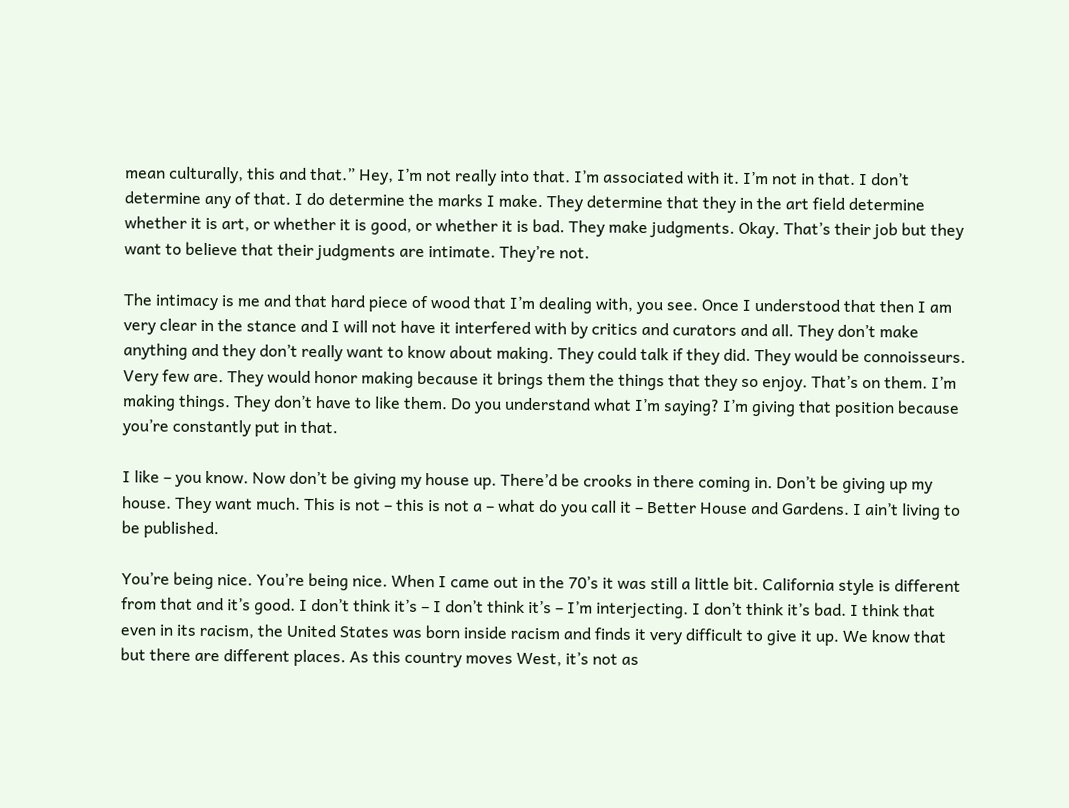mean culturally, this and that.” Hey, I’m not really into that. I’m associated with it. I’m not in that. I don’t determine any of that. I do determine the marks I make. They determine that they in the art field determine whether it is art, or whether it is good, or whether it is bad. They make judgments. Okay. That’s their job but they want to believe that their judgments are intimate. They’re not.

The intimacy is me and that hard piece of wood that I’m dealing with, you see. Once I understood that then I am very clear in the stance and I will not have it interfered with by critics and curators and all. They don’t make anything and they don’t really want to know about making. They could talk if they did. They would be connoisseurs. Very few are. They would honor making because it brings them the things that they so enjoy. That’s on them. I’m making things. They don’t have to like them. Do you understand what I’m saying? I’m giving that position because you’re constantly put in that.

I like – you know. Now don’t be giving my house up. There’d be crooks in there coming in. Don’t be giving up my house. They want much. This is not – this is not a – what do you call it – Better House and Gardens. I ain’t living to be published.

You’re being nice. You’re being nice. When I came out in the 70’s it was still a little bit. California style is different from that and it’s good. I don’t think it’s – I don’t think it’s – I’m interjecting. I don’t think it’s bad. I think that even in its racism, the United States was born inside racism and finds it very difficult to give it up. We know that but there are different places. As this country moves West, it’s not as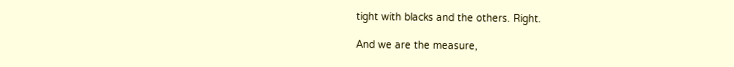tight with blacks and the others. Right.

And we are the measure,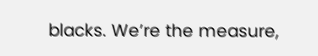blacks. We’re the measure,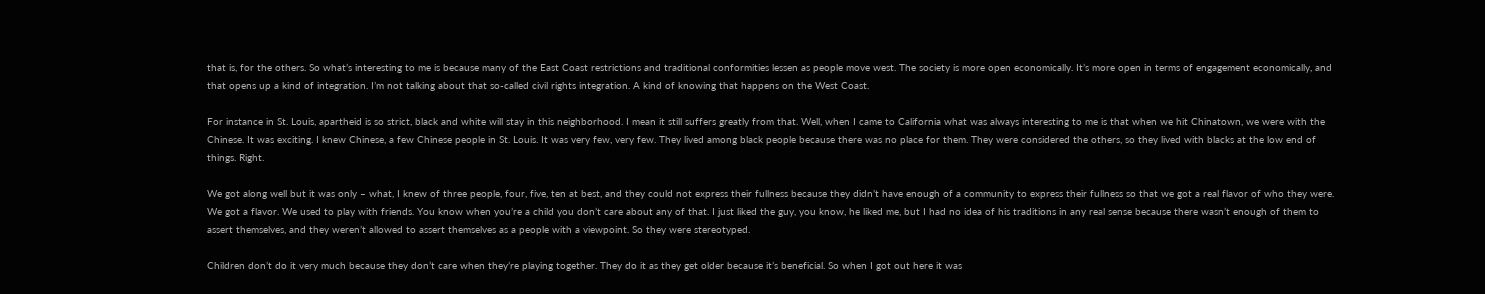that is, for the others. So what’s interesting to me is because many of the East Coast restrictions and traditional conformities lessen as people move west. The society is more open economically. It’s more open in terms of engagement economically, and that opens up a kind of integration. I’m not talking about that so-called civil rights integration. A kind of knowing that happens on the West Coast.

For instance in St. Louis, apartheid is so strict, black and white will stay in this neighborhood. I mean it still suffers greatly from that. Well, when I came to California what was always interesting to me is that when we hit Chinatown, we were with the Chinese. It was exciting. I knew Chinese, a few Chinese people in St. Louis. It was very few, very few. They lived among black people because there was no place for them. They were considered the others, so they lived with blacks at the low end of things. Right.

We got along well but it was only – what, I knew of three people, four, five, ten at best, and they could not express their fullness because they didn’t have enough of a community to express their fullness so that we got a real flavor of who they were. We got a flavor. We used to play with friends. You know when you’re a child you don’t care about any of that. I just liked the guy, you know, he liked me, but I had no idea of his traditions in any real sense because there wasn’t enough of them to assert themselves, and they weren’t allowed to assert themselves as a people with a viewpoint. So they were stereotyped.

Children don’t do it very much because they don’t care when they’re playing together. They do it as they get older because it’s beneficial. So when I got out here it was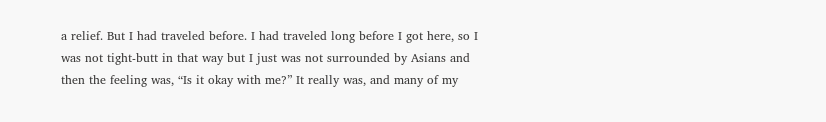a relief. But I had traveled before. I had traveled long before I got here, so I was not tight-butt in that way but I just was not surrounded by Asians and then the feeling was, “Is it okay with me?” It really was, and many of my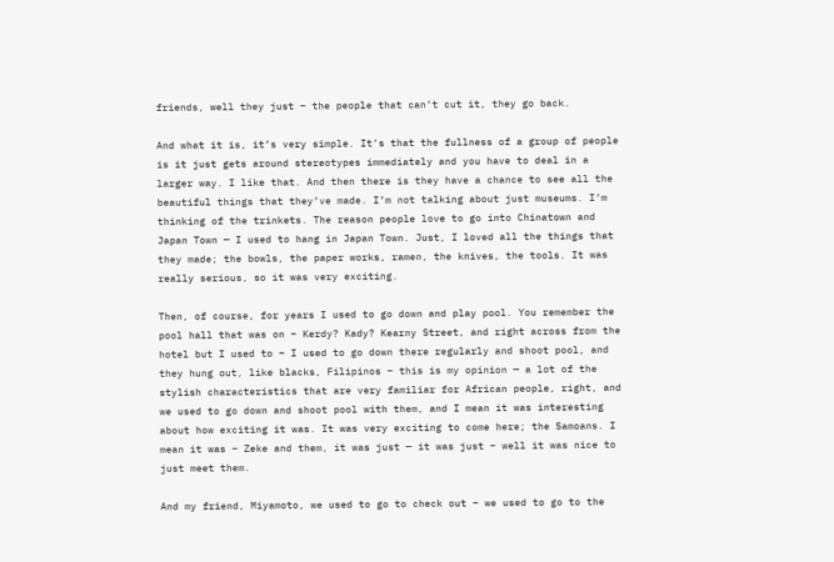friends, well they just – the people that can’t cut it, they go back.

And what it is, it’s very simple. It’s that the fullness of a group of people is it just gets around stereotypes immediately and you have to deal in a larger way. I like that. And then there is they have a chance to see all the beautiful things that they’ve made. I’m not talking about just museums. I’m thinking of the trinkets. The reason people love to go into Chinatown and Japan Town — I used to hang in Japan Town. Just, I loved all the things that they made; the bowls, the paper works, ramen, the knives, the tools. It was really serious, so it was very exciting.

Then, of course, for years I used to go down and play pool. You remember the pool hall that was on – Kerdy? Kady? Kearny Street, and right across from the hotel but I used to – I used to go down there regularly and shoot pool, and they hung out, like blacks, Filipinos – this is my opinion — a lot of the stylish characteristics that are very familiar for African people, right, and we used to go down and shoot pool with them, and I mean it was interesting about how exciting it was. It was very exciting to come here; the Samoans. I mean it was – Zeke and them, it was just — it was just – well it was nice to just meet them.

And my friend, Miyamoto, we used to go to check out – we used to go to the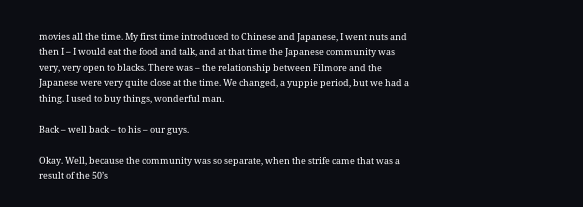movies all the time. My first time introduced to Chinese and Japanese, I went nuts and then I – I would eat the food and talk, and at that time the Japanese community was very, very open to blacks. There was – the relationship between Filmore and the Japanese were very quite close at the time. We changed, a yuppie period, but we had a thing. I used to buy things, wonderful man.

Back – well back – to his – our guys.

Okay. Well, because the community was so separate, when the strife came that was a result of the 50’s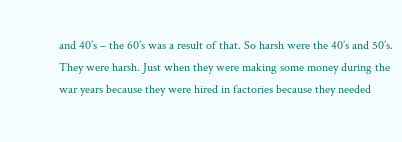and 40’s – the 60’s was a result of that. So harsh were the 40’s and 50’s. They were harsh. Just when they were making some money during the war years because they were hired in factories because they needed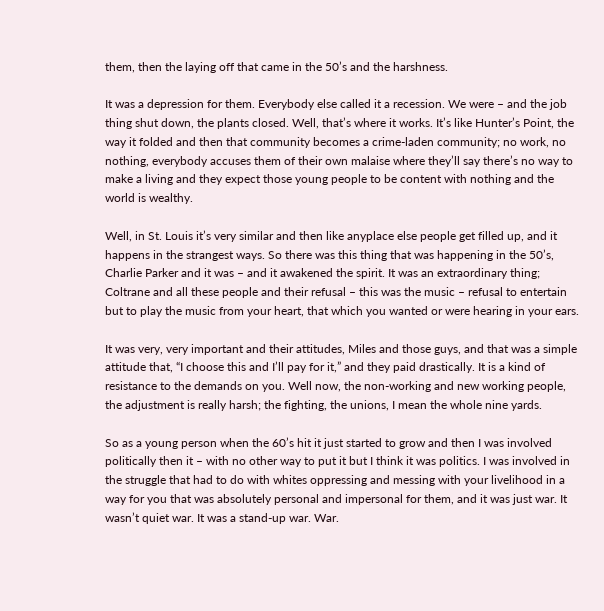them, then the laying off that came in the 50’s and the harshness.

It was a depression for them. Everybody else called it a recession. We were – and the job thing shut down, the plants closed. Well, that’s where it works. It’s like Hunter’s Point, the way it folded and then that community becomes a crime-laden community; no work, no nothing, everybody accuses them of their own malaise where they’ll say there’s no way to make a living and they expect those young people to be content with nothing and the world is wealthy.

Well, in St. Louis it’s very similar and then like anyplace else people get filled up, and it happens in the strangest ways. So there was this thing that was happening in the 50’s, Charlie Parker and it was – and it awakened the spirit. It was an extraordinary thing; Coltrane and all these people and their refusal – this was the music – refusal to entertain but to play the music from your heart, that which you wanted or were hearing in your ears.

It was very, very important and their attitudes, Miles and those guys, and that was a simple attitude that, “I choose this and I’ll pay for it,” and they paid drastically. It is a kind of resistance to the demands on you. Well now, the non-working and new working people, the adjustment is really harsh; the fighting, the unions, I mean the whole nine yards.

So as a young person when the 60’s hit it just started to grow and then I was involved politically then it – with no other way to put it but I think it was politics. I was involved in the struggle that had to do with whites oppressing and messing with your livelihood in a way for you that was absolutely personal and impersonal for them, and it was just war. It wasn’t quiet war. It was a stand-up war. War.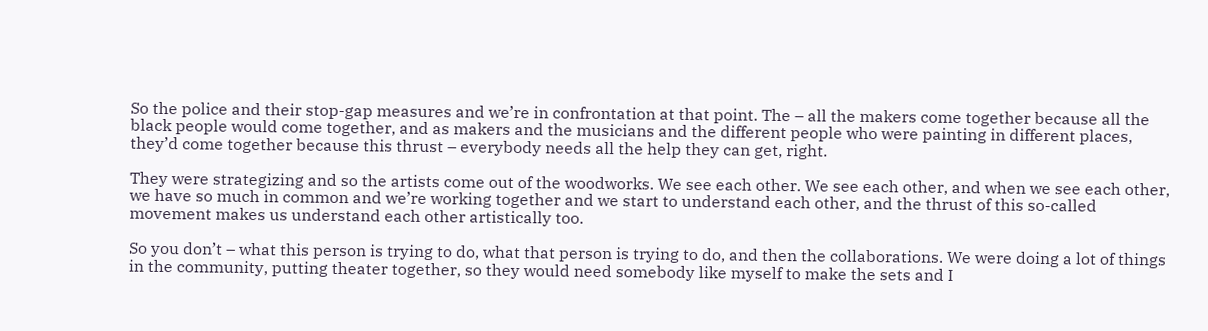So the police and their stop-gap measures and we’re in confrontation at that point. The – all the makers come together because all the black people would come together, and as makers and the musicians and the different people who were painting in different places, they’d come together because this thrust – everybody needs all the help they can get, right.

They were strategizing and so the artists come out of the woodworks. We see each other. We see each other, and when we see each other, we have so much in common and we’re working together and we start to understand each other, and the thrust of this so-called movement makes us understand each other artistically too.

So you don’t – what this person is trying to do, what that person is trying to do, and then the collaborations. We were doing a lot of things in the community, putting theater together, so they would need somebody like myself to make the sets and I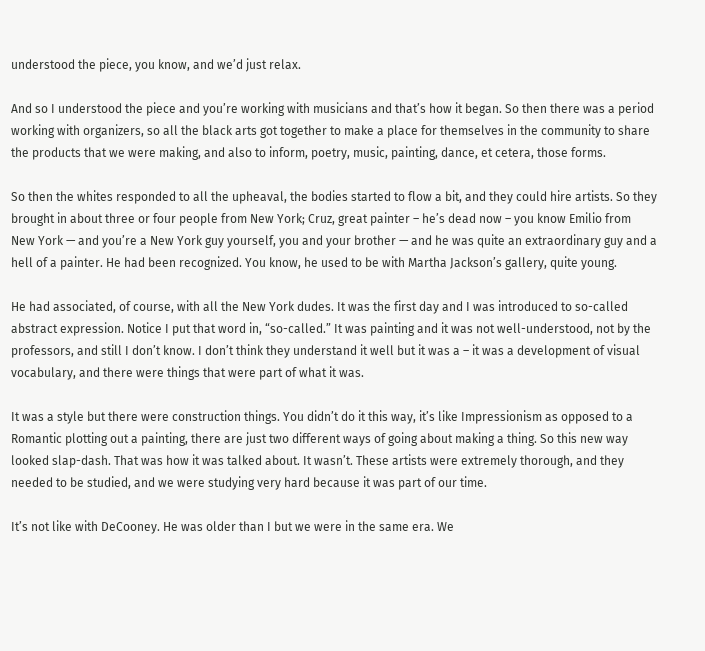understood the piece, you know, and we’d just relax.

And so I understood the piece and you’re working with musicians and that’s how it began. So then there was a period working with organizers, so all the black arts got together to make a place for themselves in the community to share the products that we were making, and also to inform, poetry, music, painting, dance, et cetera, those forms.

So then the whites responded to all the upheaval, the bodies started to flow a bit, and they could hire artists. So they brought in about three or four people from New York; Cruz, great painter – he’s dead now – you know Emilio from New York — and you’re a New York guy yourself, you and your brother — and he was quite an extraordinary guy and a hell of a painter. He had been recognized. You know, he used to be with Martha Jackson’s gallery, quite young.

He had associated, of course, with all the New York dudes. It was the first day and I was introduced to so-called abstract expression. Notice I put that word in, “so-called.” It was painting and it was not well-understood, not by the professors, and still I don’t know. I don’t think they understand it well but it was a – it was a development of visual vocabulary, and there were things that were part of what it was.

It was a style but there were construction things. You didn’t do it this way, it’s like Impressionism as opposed to a Romantic plotting out a painting, there are just two different ways of going about making a thing. So this new way looked slap-dash. That was how it was talked about. It wasn’t. These artists were extremely thorough, and they needed to be studied, and we were studying very hard because it was part of our time.

It’s not like with DeCooney. He was older than I but we were in the same era. We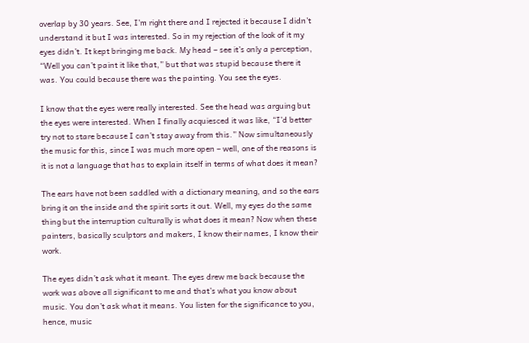overlap by 30 years. See, I’m right there and I rejected it because I didn’t understand it but I was interested. So in my rejection of the look of it my eyes didn’t. It kept bringing me back. My head – see it’s only a perception, “Well you can’t paint it like that,” but that was stupid because there it was. You could because there was the painting. You see the eyes.

I know that the eyes were really interested. See the head was arguing but the eyes were interested. When I finally acquiesced it was like, “I’d better try not to stare because I can’t stay away from this.” Now simultaneously the music for this, since I was much more open – well, one of the reasons is it is not a language that has to explain itself in terms of what does it mean?

The ears have not been saddled with a dictionary meaning, and so the ears bring it on the inside and the spirit sorts it out. Well, my eyes do the same thing but the interruption culturally is what does it mean? Now when these painters, basically sculptors and makers, I know their names, I know their work.

The eyes didn’t ask what it meant. The eyes drew me back because the work was above all significant to me and that’s what you know about music. You don’t ask what it means. You listen for the significance to you, hence, music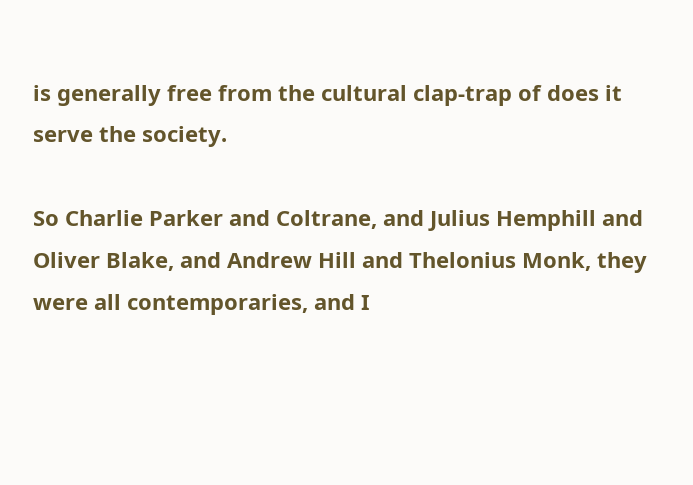is generally free from the cultural clap-trap of does it serve the society.

So Charlie Parker and Coltrane, and Julius Hemphill and Oliver Blake, and Andrew Hill and Thelonius Monk, they were all contemporaries, and I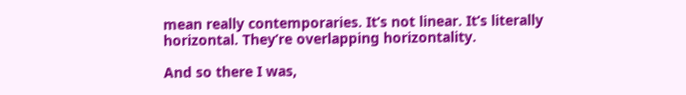mean really contemporaries. It’s not linear. It’s literally horizontal. They’re overlapping horizontality.

And so there I was,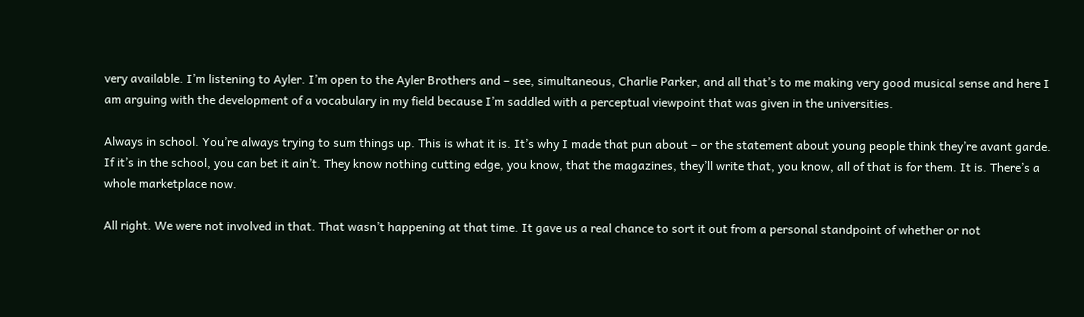very available. I’m listening to Ayler. I’m open to the Ayler Brothers and – see, simultaneous, Charlie Parker, and all that’s to me making very good musical sense and here I am arguing with the development of a vocabulary in my field because I’m saddled with a perceptual viewpoint that was given in the universities.

Always in school. You’re always trying to sum things up. This is what it is. It’s why I made that pun about – or the statement about young people think they’re avant garde. If it’s in the school, you can bet it ain’t. They know nothing cutting edge, you know, that the magazines, they’ll write that, you know, all of that is for them. It is. There’s a whole marketplace now.

All right. We were not involved in that. That wasn’t happening at that time. It gave us a real chance to sort it out from a personal standpoint of whether or not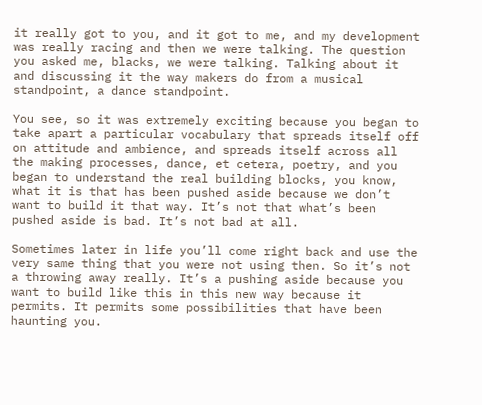it really got to you, and it got to me, and my development was really racing and then we were talking. The question you asked me, blacks, we were talking. Talking about it and discussing it the way makers do from a musical standpoint, a dance standpoint.

You see, so it was extremely exciting because you began to take apart a particular vocabulary that spreads itself off on attitude and ambience, and spreads itself across all the making processes, dance, et cetera, poetry, and you began to understand the real building blocks, you know, what it is that has been pushed aside because we don’t want to build it that way. It’s not that what’s been pushed aside is bad. It’s not bad at all.

Sometimes later in life you’ll come right back and use the very same thing that you were not using then. So it’s not a throwing away really. It’s a pushing aside because you want to build like this in this new way because it permits. It permits some possibilities that have been haunting you.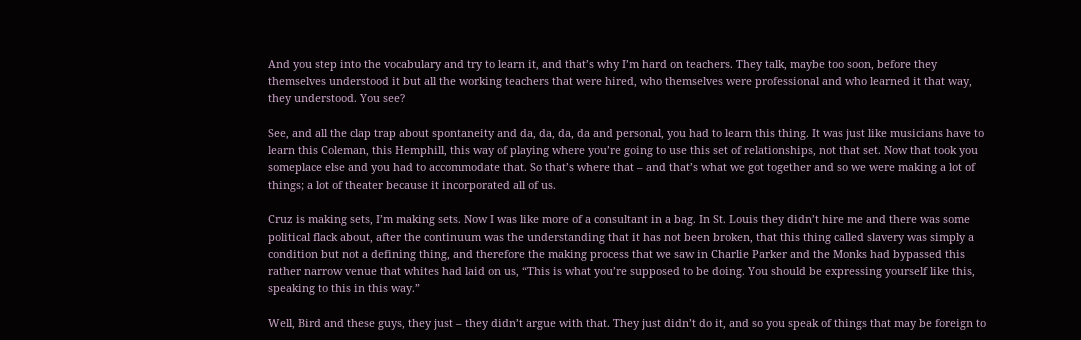And you step into the vocabulary and try to learn it, and that’s why I’m hard on teachers. They talk, maybe too soon, before they themselves understood it but all the working teachers that were hired, who themselves were professional and who learned it that way, they understood. You see?

See, and all the clap trap about spontaneity and da, da, da, da and personal, you had to learn this thing. It was just like musicians have to learn this Coleman, this Hemphill, this way of playing where you’re going to use this set of relationships, not that set. Now that took you someplace else and you had to accommodate that. So that’s where that – and that’s what we got together and so we were making a lot of things; a lot of theater because it incorporated all of us.

Cruz is making sets, I’m making sets. Now I was like more of a consultant in a bag. In St. Louis they didn’t hire me and there was some political flack about, after the continuum was the understanding that it has not been broken, that this thing called slavery was simply a condition but not a defining thing, and therefore the making process that we saw in Charlie Parker and the Monks had bypassed this rather narrow venue that whites had laid on us, “This is what you’re supposed to be doing. You should be expressing yourself like this, speaking to this in this way.”

Well, Bird and these guys, they just – they didn’t argue with that. They just didn’t do it, and so you speak of things that may be foreign to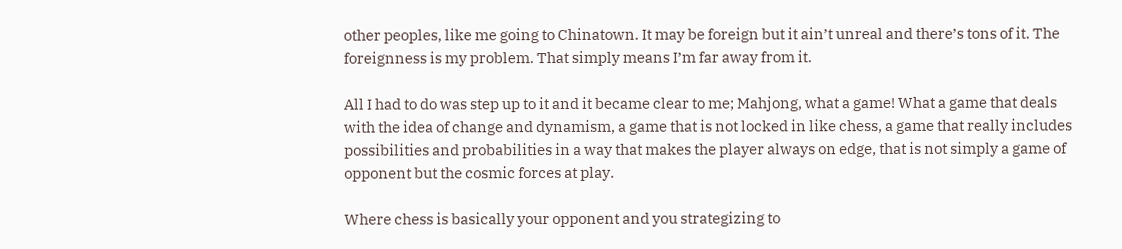other peoples, like me going to Chinatown. It may be foreign but it ain’t unreal and there’s tons of it. The foreignness is my problem. That simply means I’m far away from it.

All I had to do was step up to it and it became clear to me; Mahjong, what a game! What a game that deals with the idea of change and dynamism, a game that is not locked in like chess, a game that really includes possibilities and probabilities in a way that makes the player always on edge, that is not simply a game of opponent but the cosmic forces at play.

Where chess is basically your opponent and you strategizing to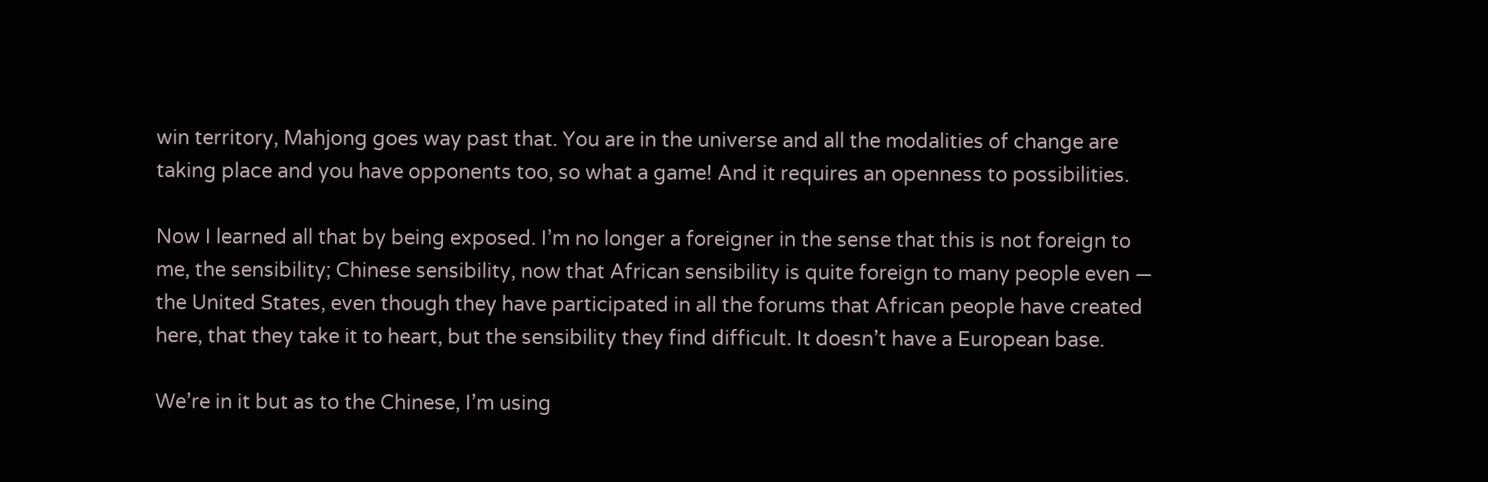win territory, Mahjong goes way past that. You are in the universe and all the modalities of change are taking place and you have opponents too, so what a game! And it requires an openness to possibilities.

Now I learned all that by being exposed. I’m no longer a foreigner in the sense that this is not foreign to me, the sensibility; Chinese sensibility, now that African sensibility is quite foreign to many people even — the United States, even though they have participated in all the forums that African people have created here, that they take it to heart, but the sensibility they find difficult. It doesn’t have a European base.

We’re in it but as to the Chinese, I’m using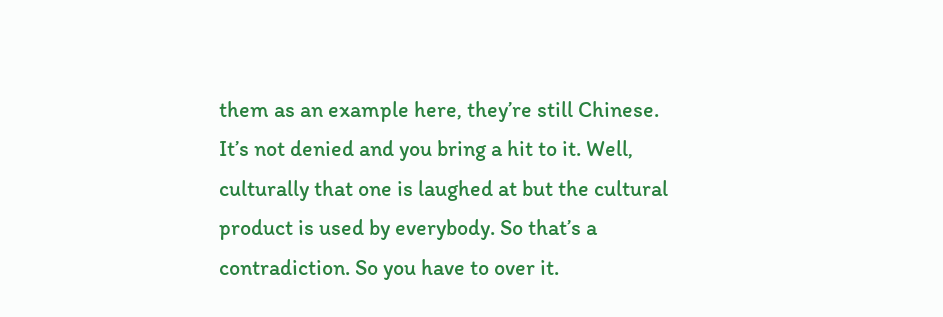them as an example here, they’re still Chinese. It’s not denied and you bring a hit to it. Well, culturally that one is laughed at but the cultural product is used by everybody. So that’s a contradiction. So you have to over it.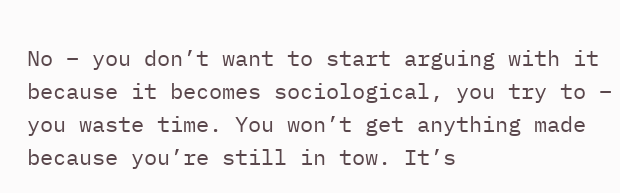No – you don’t want to start arguing with it because it becomes sociological, you try to – you waste time. You won’t get anything made because you’re still in tow. It’s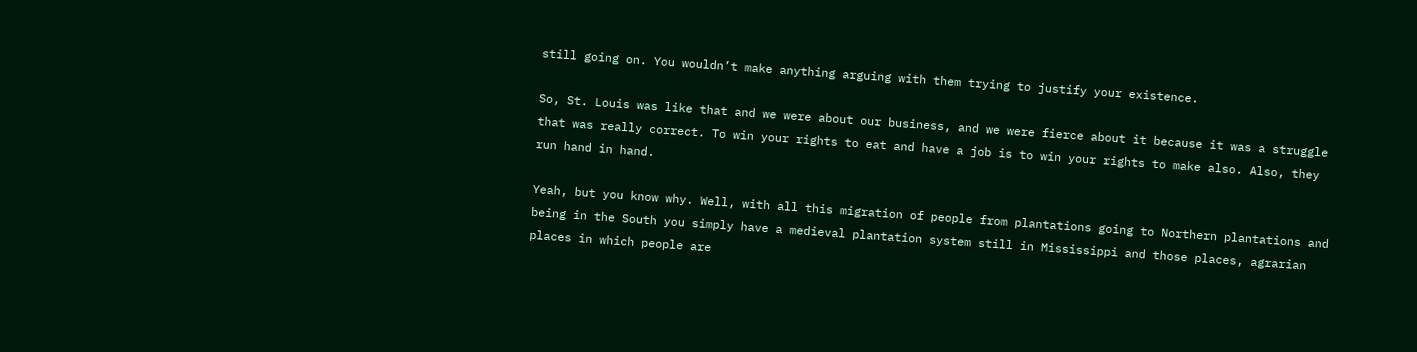still going on. You wouldn’t make anything arguing with them trying to justify your existence.

So, St. Louis was like that and we were about our business, and we were fierce about it because it was a struggle that was really correct. To win your rights to eat and have a job is to win your rights to make also. Also, they run hand in hand.

Yeah, but you know why. Well, with all this migration of people from plantations going to Northern plantations and being in the South you simply have a medieval plantation system still in Mississippi and those places, agrarian places in which people are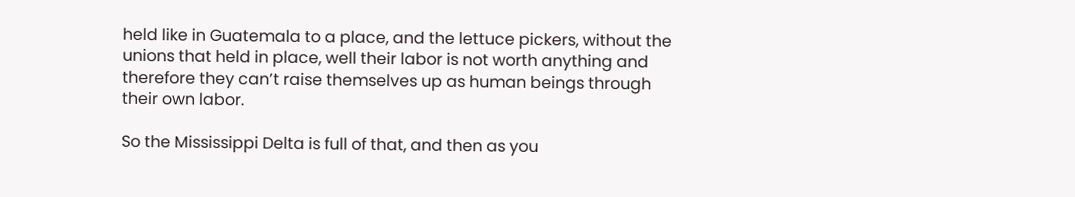held like in Guatemala to a place, and the lettuce pickers, without the unions that held in place, well their labor is not worth anything and therefore they can’t raise themselves up as human beings through their own labor.

So the Mississippi Delta is full of that, and then as you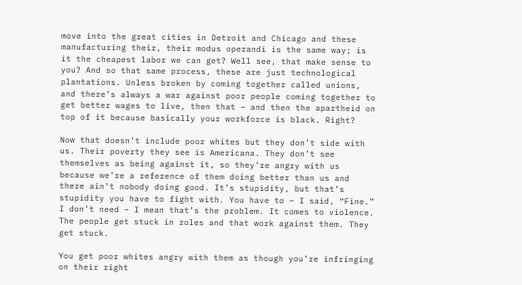move into the great cities in Detroit and Chicago and these manufacturing their, their modus operandi is the same way; is it the cheapest labor we can get? Well see, that make sense to you? And so that same process, these are just technological plantations. Unless broken by coming together called unions, and there’s always a war against poor people coming together to get better wages to live, then that – and then the apartheid on top of it because basically your workforce is black. Right?

Now that doesn’t include poor whites but they don’t side with us. Their poverty they see is Americana. They don’t see themselves as being against it, so they’re angry with us because we’re a reference of them doing better than us and there ain’t nobody doing good. It’s stupidity, but that’s stupidity you have to fight with. You have to – I said, “Fine.” I don’t need – I mean that’s the problem. It comes to violence. The people get stuck in roles and that work against them. They get stuck.

You get poor whites angry with them as though you’re infringing on their right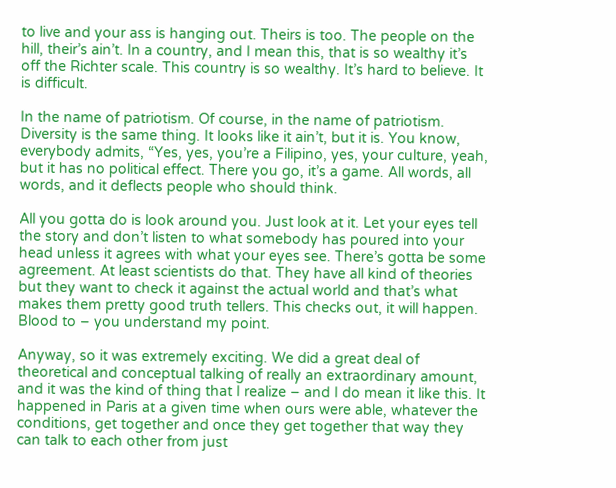to live and your ass is hanging out. Theirs is too. The people on the hill, their’s ain’t. In a country, and I mean this, that is so wealthy it’s off the Richter scale. This country is so wealthy. It’s hard to believe. It is difficult.

In the name of patriotism. Of course, in the name of patriotism. Diversity is the same thing. It looks like it ain’t, but it is. You know, everybody admits, “Yes, yes, you’re a Filipino, yes, your culture, yeah, but it has no political effect. There you go, it’s a game. All words, all words, and it deflects people who should think.

All you gotta do is look around you. Just look at it. Let your eyes tell the story and don’t listen to what somebody has poured into your head unless it agrees with what your eyes see. There’s gotta be some agreement. At least scientists do that. They have all kind of theories but they want to check it against the actual world and that’s what makes them pretty good truth tellers. This checks out, it will happen. Blood to – you understand my point.

Anyway, so it was extremely exciting. We did a great deal of theoretical and conceptual talking of really an extraordinary amount, and it was the kind of thing that I realize – and I do mean it like this. It happened in Paris at a given time when ours were able, whatever the conditions, get together and once they get together that way they can talk to each other from just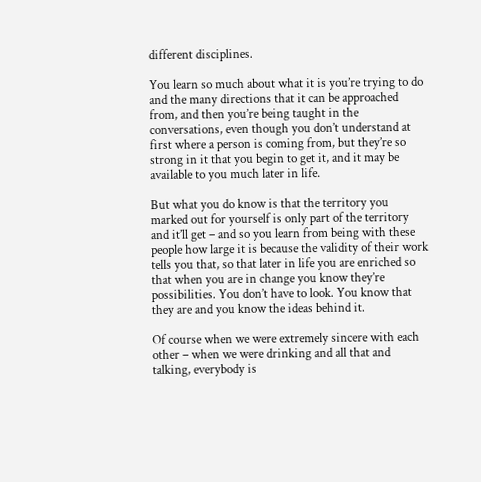different disciplines.

You learn so much about what it is you’re trying to do and the many directions that it can be approached from, and then you’re being taught in the conversations, even though you don’t understand at first where a person is coming from, but they’re so strong in it that you begin to get it, and it may be available to you much later in life.

But what you do know is that the territory you marked out for yourself is only part of the territory and it’ll get – and so you learn from being with these people how large it is because the validity of their work tells you that, so that later in life you are enriched so that when you are in change you know they’re possibilities. You don’t have to look. You know that they are and you know the ideas behind it.

Of course when we were extremely sincere with each other – when we were drinking and all that and talking, everybody is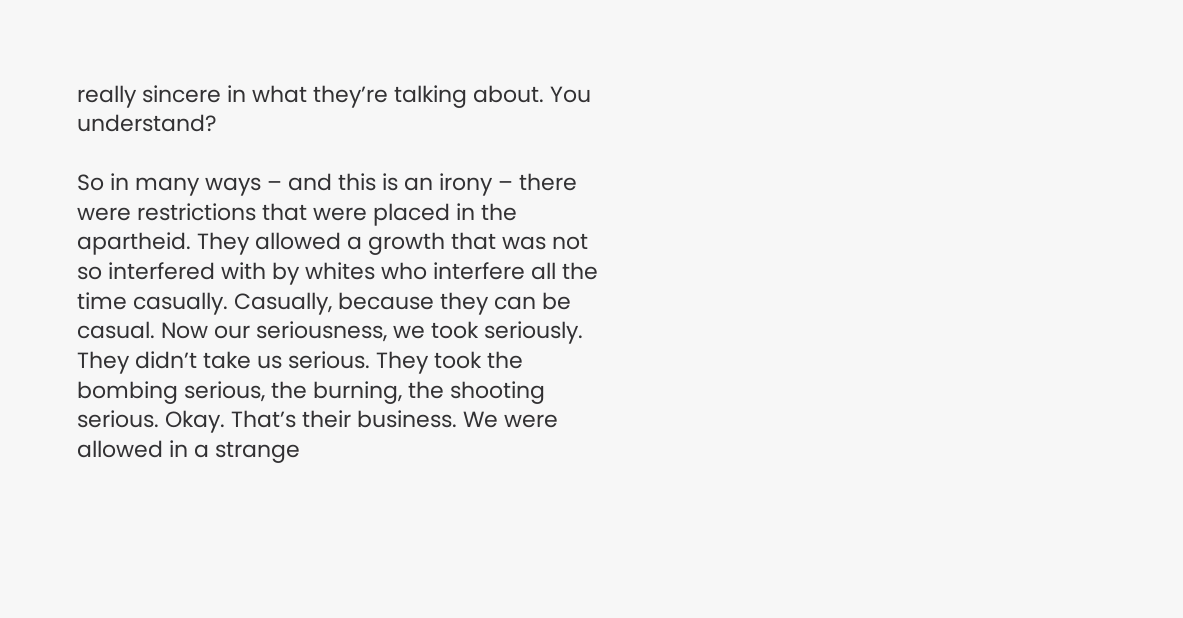really sincere in what they’re talking about. You understand?

So in many ways – and this is an irony – there were restrictions that were placed in the apartheid. They allowed a growth that was not so interfered with by whites who interfere all the time casually. Casually, because they can be casual. Now our seriousness, we took seriously. They didn’t take us serious. They took the bombing serious, the burning, the shooting serious. Okay. That’s their business. We were allowed in a strange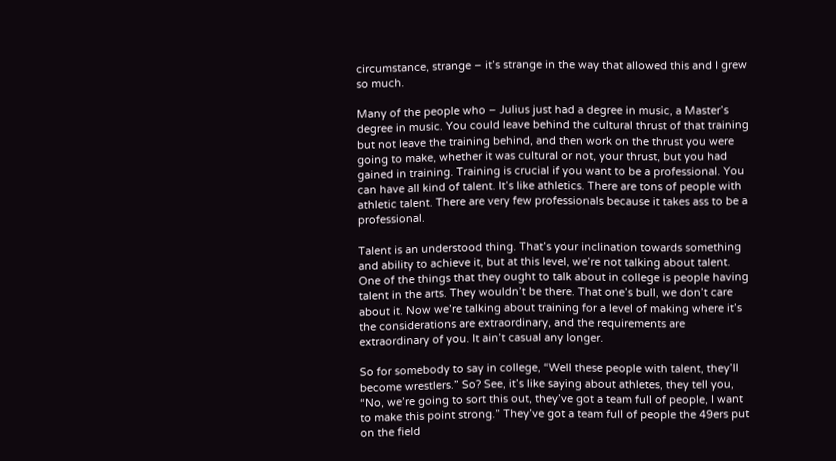circumstance, strange – it’s strange in the way that allowed this and I grew so much.

Many of the people who – Julius just had a degree in music, a Master’s degree in music. You could leave behind the cultural thrust of that training but not leave the training behind, and then work on the thrust you were going to make, whether it was cultural or not, your thrust, but you had gained in training. Training is crucial if you want to be a professional. You can have all kind of talent. It’s like athletics. There are tons of people with athletic talent. There are very few professionals because it takes ass to be a professional.

Talent is an understood thing. That’s your inclination towards something and ability to achieve it, but at this level, we’re not talking about talent. One of the things that they ought to talk about in college is people having talent in the arts. They wouldn’t be there. That one’s bull, we don’t care about it. Now we’re talking about training for a level of making where it’s the considerations are extraordinary, and the requirements are extraordinary of you. It ain’t casual any longer.

So for somebody to say in college, “Well these people with talent, they’ll become wrestlers.” So? See, it’s like saying about athletes, they tell you, “No, we’re going to sort this out, they’ve got a team full of people, I want to make this point strong.” They’ve got a team full of people the 49ers put on the field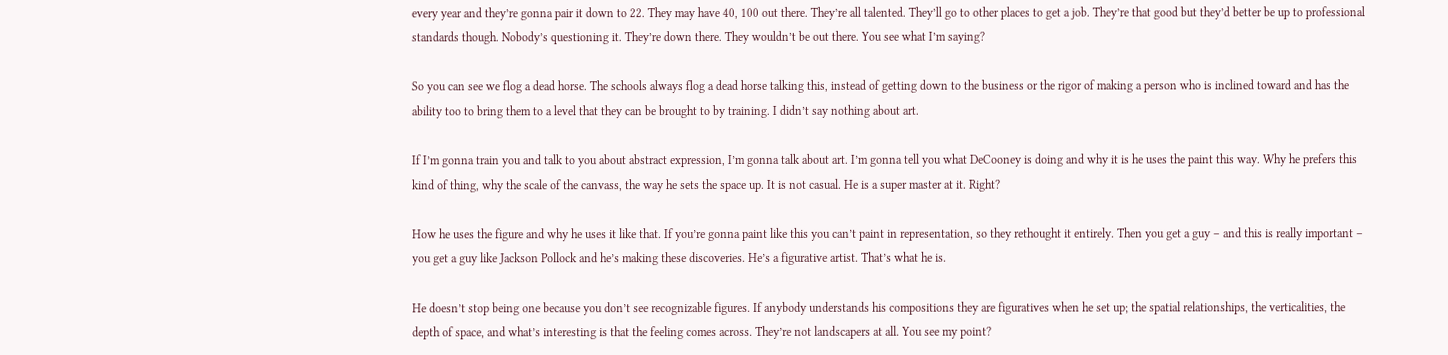every year and they’re gonna pair it down to 22. They may have 40, 100 out there. They’re all talented. They’ll go to other places to get a job. They’re that good but they’d better be up to professional standards though. Nobody’s questioning it. They’re down there. They wouldn’t be out there. You see what I’m saying?

So you can see we flog a dead horse. The schools always flog a dead horse talking this, instead of getting down to the business or the rigor of making a person who is inclined toward and has the ability too to bring them to a level that they can be brought to by training. I didn’t say nothing about art.

If I’m gonna train you and talk to you about abstract expression, I’m gonna talk about art. I’m gonna tell you what DeCooney is doing and why it is he uses the paint this way. Why he prefers this kind of thing, why the scale of the canvass, the way he sets the space up. It is not casual. He is a super master at it. Right?

How he uses the figure and why he uses it like that. If you’re gonna paint like this you can’t paint in representation, so they rethought it entirely. Then you get a guy – and this is really important – you get a guy like Jackson Pollock and he’s making these discoveries. He’s a figurative artist. That’s what he is.

He doesn’t stop being one because you don’t see recognizable figures. If anybody understands his compositions they are figuratives when he set up; the spatial relationships, the verticalities, the depth of space, and what’s interesting is that the feeling comes across. They’re not landscapers at all. You see my point?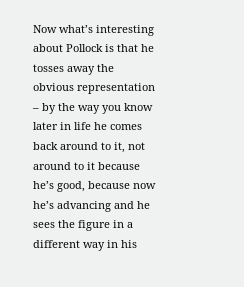Now what’s interesting about Pollock is that he tosses away the obvious representation – by the way you know later in life he comes back around to it, not around to it because he’s good, because now he’s advancing and he sees the figure in a different way in his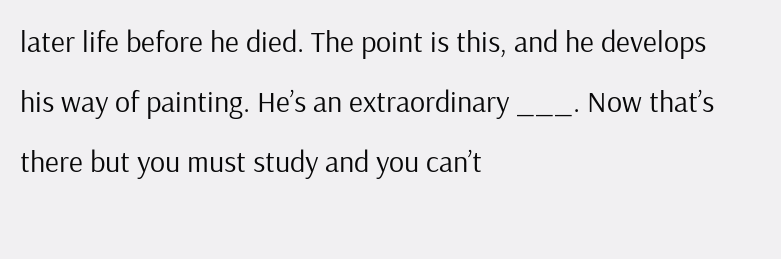later life before he died. The point is this, and he develops his way of painting. He’s an extraordinary ___. Now that’s there but you must study and you can’t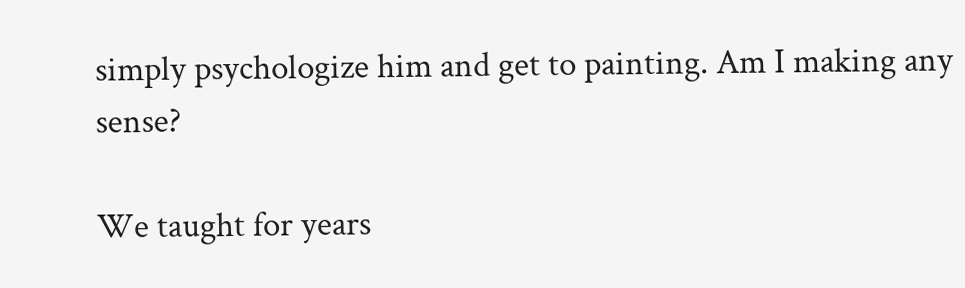simply psychologize him and get to painting. Am I making any sense?

We taught for years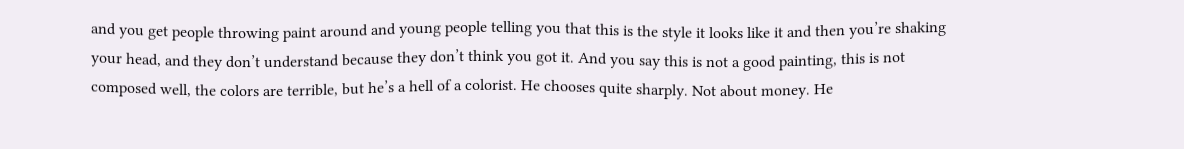and you get people throwing paint around and young people telling you that this is the style it looks like it and then you’re shaking your head, and they don’t understand because they don’t think you got it. And you say this is not a good painting, this is not composed well, the colors are terrible, but he’s a hell of a colorist. He chooses quite sharply. Not about money. He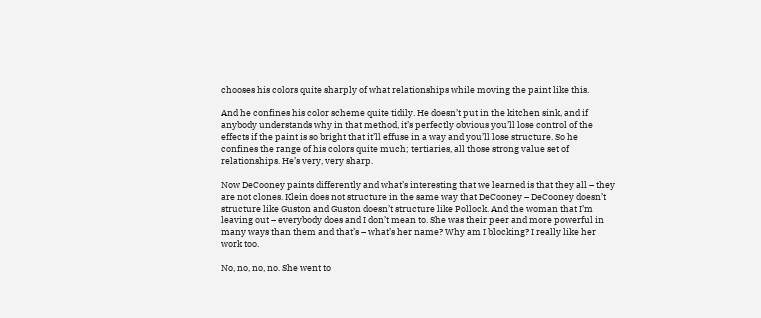chooses his colors quite sharply of what relationships while moving the paint like this.

And he confines his color scheme quite tidily. He doesn’t put in the kitchen sink, and if anybody understands why in that method, it’s perfectly obvious you’ll lose control of the effects if the paint is so bright that it’ll effuse in a way and you’ll lose structure. So he confines the range of his colors quite much; tertiaries, all those strong value set of relationships. He’s very, very sharp.

Now DeCooney paints differently and what’s interesting that we learned is that they all – they are not clones. Klein does not structure in the same way that DeCooney – DeCooney doesn’t structure like Guston and Guston doesn’t structure like Pollock. And the woman that I’m leaving out – everybody does and I don’t mean to. She was their peer and more powerful in many ways than them and that’s – what’s her name? Why am I blocking? I really like her work too.

No, no, no, no. She went to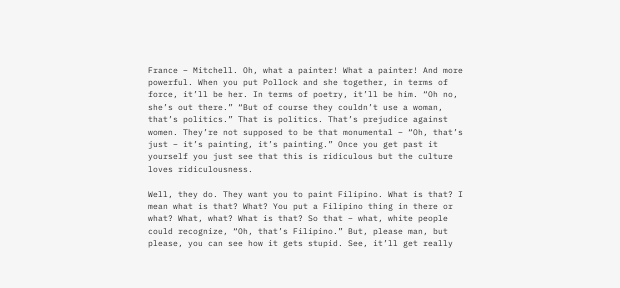France – Mitchell. Oh, what a painter! What a painter! And more powerful. When you put Pollock and she together, in terms of force, it’ll be her. In terms of poetry, it’ll be him. “Oh no, she’s out there.” “But of course they couldn’t use a woman, that’s politics.” That is politics. That’s prejudice against women. They’re not supposed to be that monumental – “Oh, that’s just – it’s painting, it’s painting.” Once you get past it yourself you just see that this is ridiculous but the culture loves ridiculousness.

Well, they do. They want you to paint Filipino. What is that? I mean what is that? What? You put a Filipino thing in there or what? What, what? What is that? So that – what, white people could recognize, “Oh, that’s Filipino.” But, please man, but please, you can see how it gets stupid. See, it’ll get really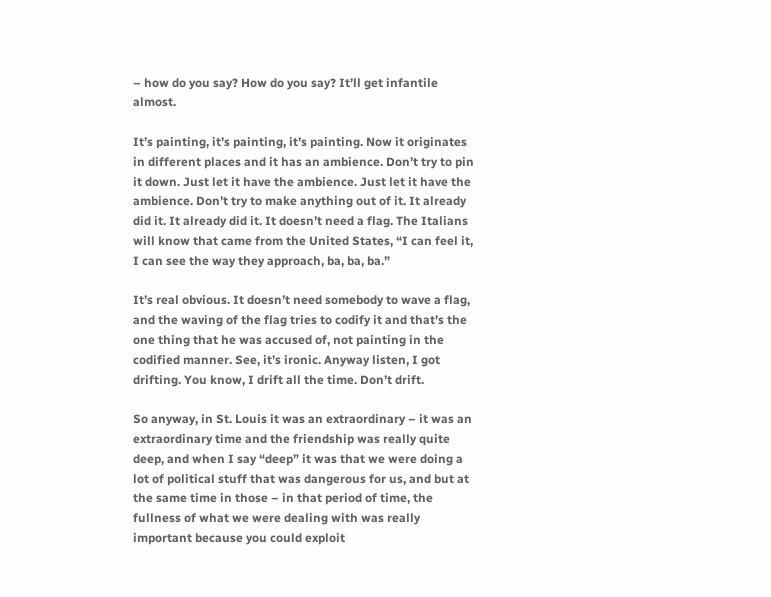– how do you say? How do you say? It’ll get infantile almost.

It’s painting, it’s painting, it’s painting. Now it originates in different places and it has an ambience. Don’t try to pin it down. Just let it have the ambience. Just let it have the ambience. Don’t try to make anything out of it. It already did it. It already did it. It doesn’t need a flag. The Italians will know that came from the United States, “I can feel it, I can see the way they approach, ba, ba, ba.”

It’s real obvious. It doesn’t need somebody to wave a flag, and the waving of the flag tries to codify it and that’s the one thing that he was accused of, not painting in the codified manner. See, it’s ironic. Anyway listen, I got drifting. You know, I drift all the time. Don’t drift.

So anyway, in St. Louis it was an extraordinary – it was an extraordinary time and the friendship was really quite deep, and when I say “deep” it was that we were doing a lot of political stuff that was dangerous for us, and but at the same time in those – in that period of time, the fullness of what we were dealing with was really important because you could exploit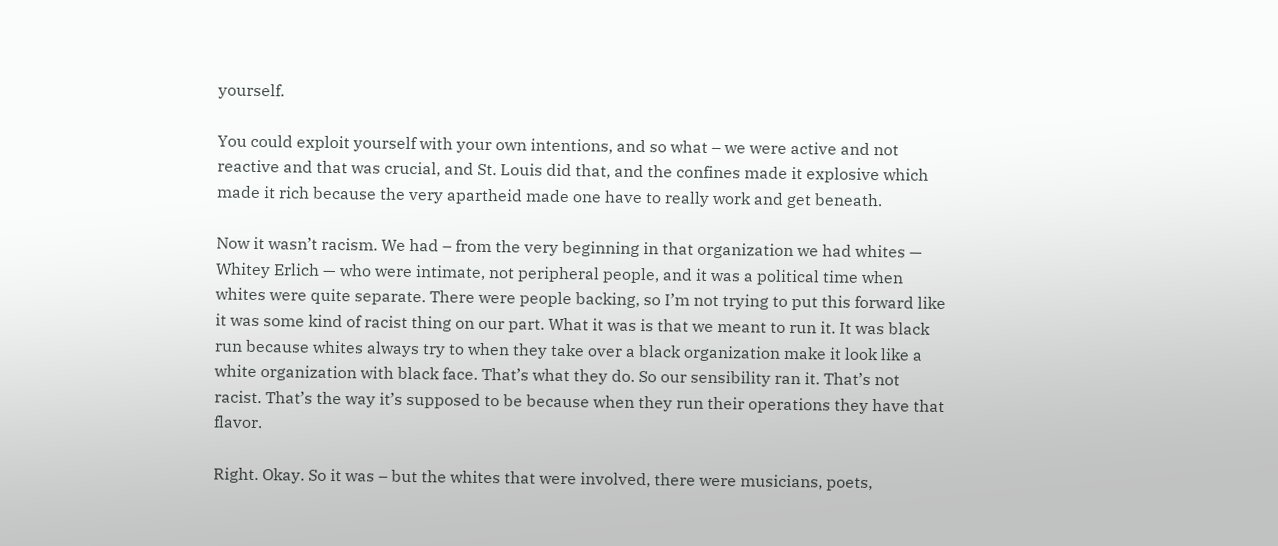yourself.

You could exploit yourself with your own intentions, and so what – we were active and not reactive and that was crucial, and St. Louis did that, and the confines made it explosive which made it rich because the very apartheid made one have to really work and get beneath.

Now it wasn’t racism. We had – from the very beginning in that organization we had whites — Whitey Erlich — who were intimate, not peripheral people, and it was a political time when whites were quite separate. There were people backing, so I’m not trying to put this forward like it was some kind of racist thing on our part. What it was is that we meant to run it. It was black run because whites always try to when they take over a black organization make it look like a white organization with black face. That’s what they do. So our sensibility ran it. That’s not racist. That’s the way it’s supposed to be because when they run their operations they have that flavor.

Right. Okay. So it was – but the whites that were involved, there were musicians, poets,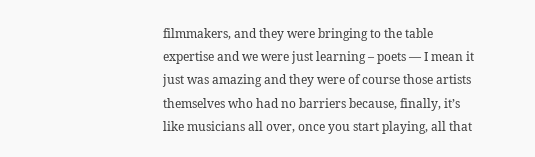filmmakers, and they were bringing to the table expertise and we were just learning – poets — I mean it just was amazing and they were of course those artists themselves who had no barriers because, finally, it’s like musicians all over, once you start playing, all that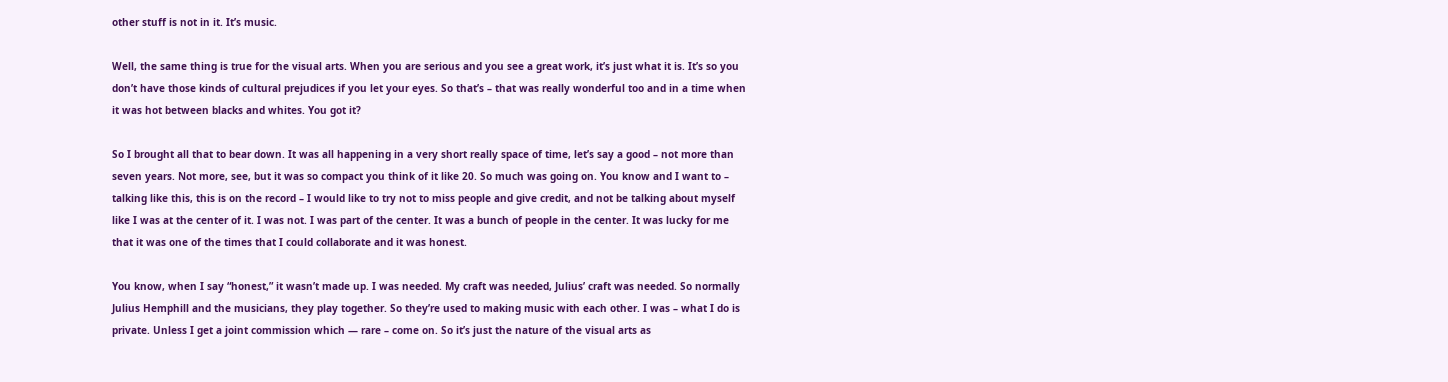other stuff is not in it. It’s music.

Well, the same thing is true for the visual arts. When you are serious and you see a great work, it’s just what it is. It’s so you don’t have those kinds of cultural prejudices if you let your eyes. So that’s – that was really wonderful too and in a time when it was hot between blacks and whites. You got it?

So I brought all that to bear down. It was all happening in a very short really space of time, let’s say a good – not more than seven years. Not more, see, but it was so compact you think of it like 20. So much was going on. You know and I want to – talking like this, this is on the record – I would like to try not to miss people and give credit, and not be talking about myself like I was at the center of it. I was not. I was part of the center. It was a bunch of people in the center. It was lucky for me that it was one of the times that I could collaborate and it was honest.

You know, when I say “honest,” it wasn’t made up. I was needed. My craft was needed, Julius’ craft was needed. So normally Julius Hemphill and the musicians, they play together. So they’re used to making music with each other. I was – what I do is private. Unless I get a joint commission which — rare – come on. So it’s just the nature of the visual arts as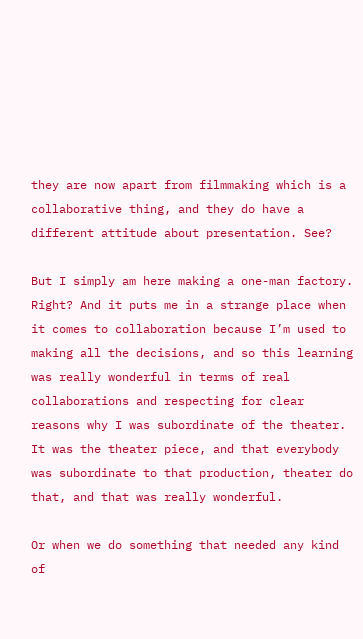they are now apart from filmmaking which is a collaborative thing, and they do have a different attitude about presentation. See?

But I simply am here making a one-man factory. Right? And it puts me in a strange place when it comes to collaboration because I’m used to making all the decisions, and so this learning was really wonderful in terms of real collaborations and respecting for clear reasons why I was subordinate of the theater. It was the theater piece, and that everybody was subordinate to that production, theater do that, and that was really wonderful.

Or when we do something that needed any kind of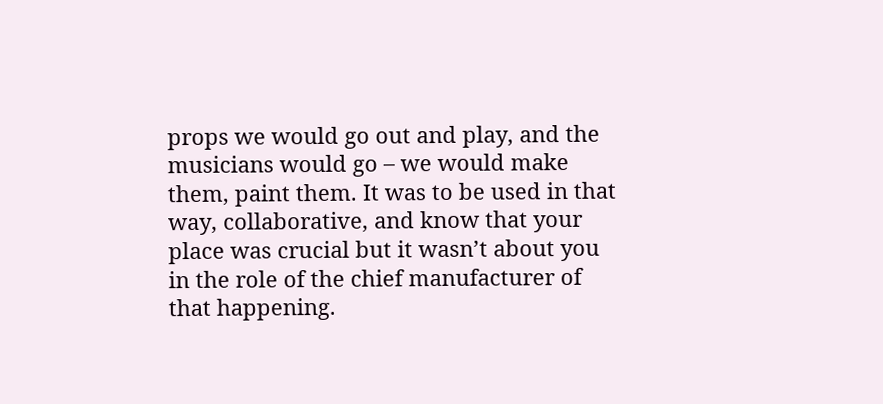props we would go out and play, and the musicians would go – we would make them, paint them. It was to be used in that way, collaborative, and know that your place was crucial but it wasn’t about you in the role of the chief manufacturer of that happening.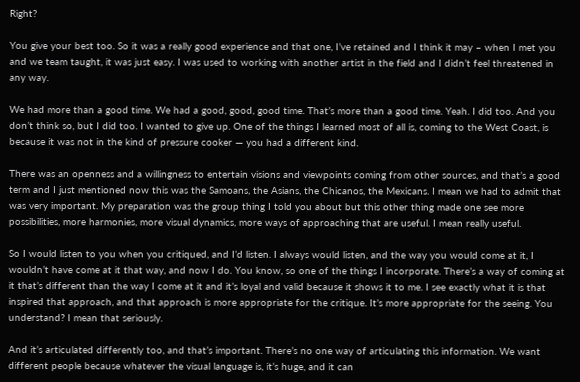Right?

You give your best too. So it was a really good experience and that one, I’ve retained and I think it may – when I met you and we team taught, it was just easy. I was used to working with another artist in the field and I didn’t feel threatened in any way.

We had more than a good time. We had a good, good, good time. That’s more than a good time. Yeah. I did too. And you don’t think so, but I did too. I wanted to give up. One of the things I learned most of all is, coming to the West Coast, is because it was not in the kind of pressure cooker — you had a different kind.

There was an openness and a willingness to entertain visions and viewpoints coming from other sources, and that’s a good term and I just mentioned now this was the Samoans, the Asians, the Chicanos, the Mexicans. I mean we had to admit that was very important. My preparation was the group thing I told you about but this other thing made one see more possibilities, more harmonies, more visual dynamics, more ways of approaching that are useful. I mean really useful.

So I would listen to you when you critiqued, and I’d listen. I always would listen, and the way you would come at it, I wouldn’t have come at it that way, and now I do. You know, so one of the things I incorporate. There’s a way of coming at it that’s different than the way I come at it and it’s loyal and valid because it shows it to me. I see exactly what it is that inspired that approach, and that approach is more appropriate for the critique. It’s more appropriate for the seeing. You understand? I mean that seriously.

And it’s articulated differently too, and that’s important. There’s no one way of articulating this information. We want different people because whatever the visual language is, it’s huge, and it can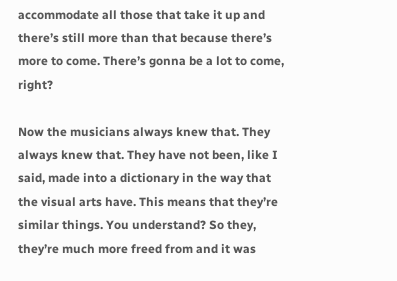accommodate all those that take it up and there’s still more than that because there’s more to come. There’s gonna be a lot to come, right?

Now the musicians always knew that. They always knew that. They have not been, like I said, made into a dictionary in the way that the visual arts have. This means that they’re similar things. You understand? So they, they’re much more freed from and it was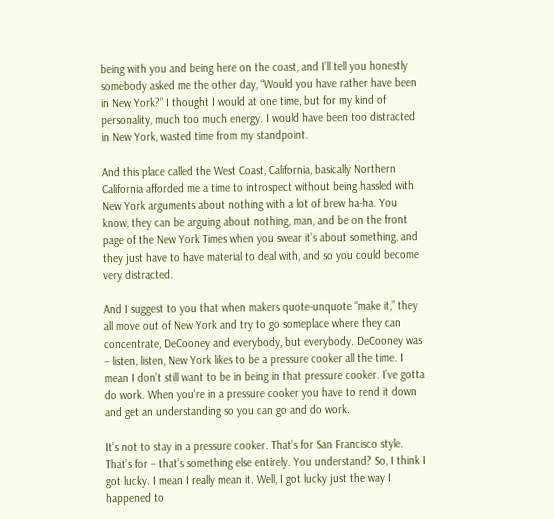being with you and being here on the coast, and I’ll tell you honestly somebody asked me the other day, “Would you have rather have been in New York?” I thought I would at one time, but for my kind of personality, much too much energy. I would have been too distracted in New York, wasted time from my standpoint.

And this place called the West Coast, California, basically Northern California afforded me a time to introspect without being hassled with New York arguments about nothing with a lot of brew ha-ha. You know, they can be arguing about nothing, man, and be on the front page of the New York Times when you swear it’s about something, and they just have to have material to deal with, and so you could become very distracted.

And I suggest to you that when makers quote-unquote “make it,” they all move out of New York and try to go someplace where they can concentrate, DeCooney and everybody, but everybody. DeCooney was – listen, listen, New York likes to be a pressure cooker all the time. I mean I don’t still want to be in being in that pressure cooker. I’ve gotta do work. When you’re in a pressure cooker you have to rend it down and get an understanding so you can go and do work.

It’s not to stay in a pressure cooker. That’s for San Francisco style. That’s for – that’s something else entirely. You understand? So, I think I got lucky. I mean I really mean it. Well, I got lucky just the way I happened to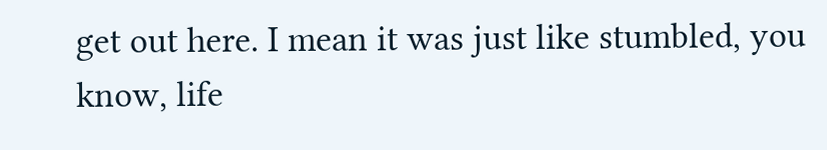get out here. I mean it was just like stumbled, you know, life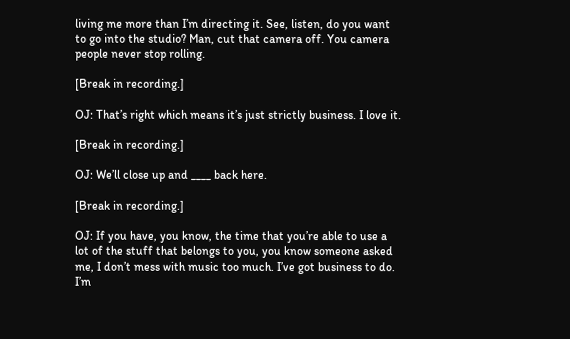living me more than I’m directing it. See, listen, do you want to go into the studio? Man, cut that camera off. You camera people never stop rolling.

[Break in recording.]

OJ: That’s right which means it’s just strictly business. I love it.

[Break in recording.]

OJ: We’ll close up and ____ back here.

[Break in recording.]

OJ: If you have, you know, the time that you’re able to use a lot of the stuff that belongs to you, you know someone asked me, I don’t mess with music too much. I’ve got business to do. I’m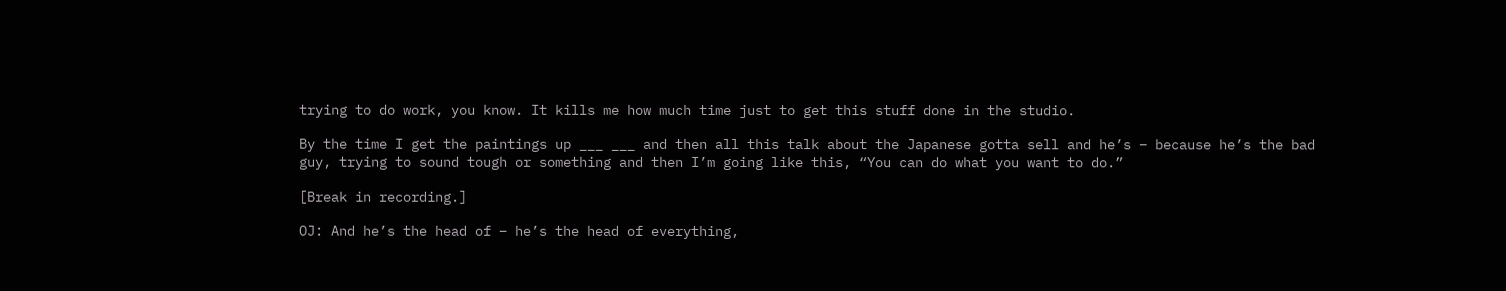trying to do work, you know. It kills me how much time just to get this stuff done in the studio.

By the time I get the paintings up ___ ___ and then all this talk about the Japanese gotta sell and he’s – because he’s the bad guy, trying to sound tough or something and then I’m going like this, “You can do what you want to do.”

[Break in recording.]

OJ: And he’s the head of – he’s the head of everything,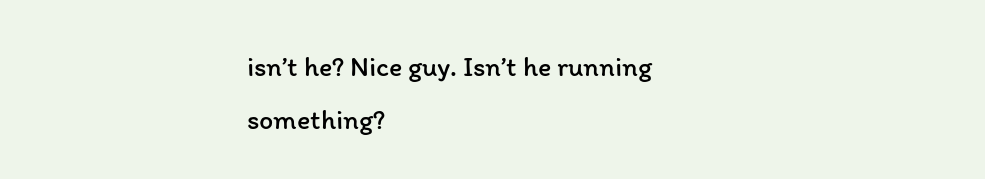isn’t he? Nice guy. Isn’t he running something?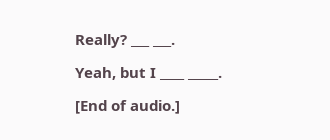Really? ___ ___.

Yeah, but I ____ _____.

[End of audio.]